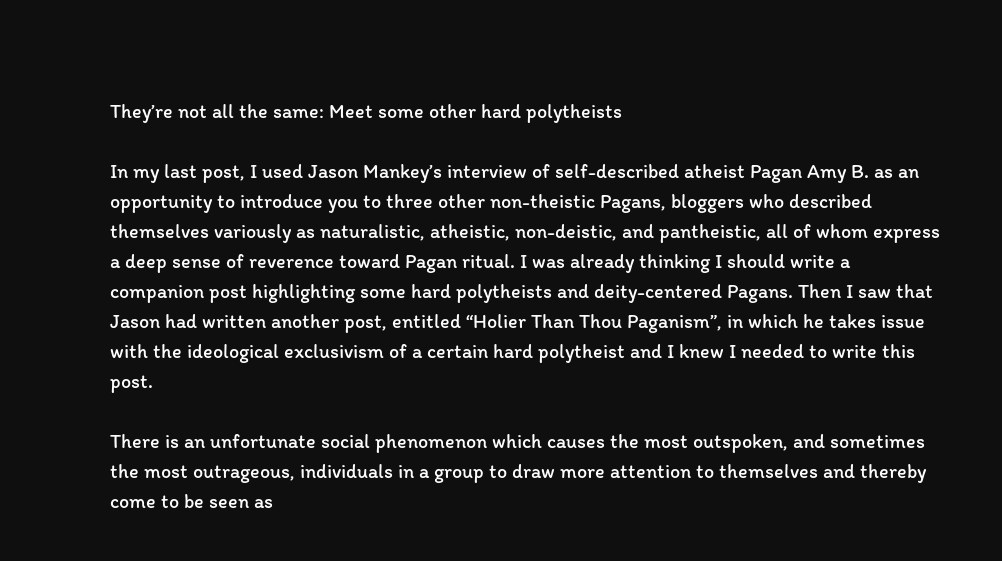They’re not all the same: Meet some other hard polytheists

In my last post, I used Jason Mankey’s interview of self-described atheist Pagan Amy B. as an opportunity to introduce you to three other non-theistic Pagans, bloggers who described themselves variously as naturalistic, atheistic, non-deistic, and pantheistic, all of whom express a deep sense of reverence toward Pagan ritual. I was already thinking I should write a companion post highlighting some hard polytheists and deity-centered Pagans. Then I saw that Jason had written another post, entitled “Holier Than Thou Paganism”, in which he takes issue with the ideological exclusivism of a certain hard polytheist and I knew I needed to write this post.

There is an unfortunate social phenomenon which causes the most outspoken, and sometimes the most outrageous, individuals in a group to draw more attention to themselves and thereby come to be seen as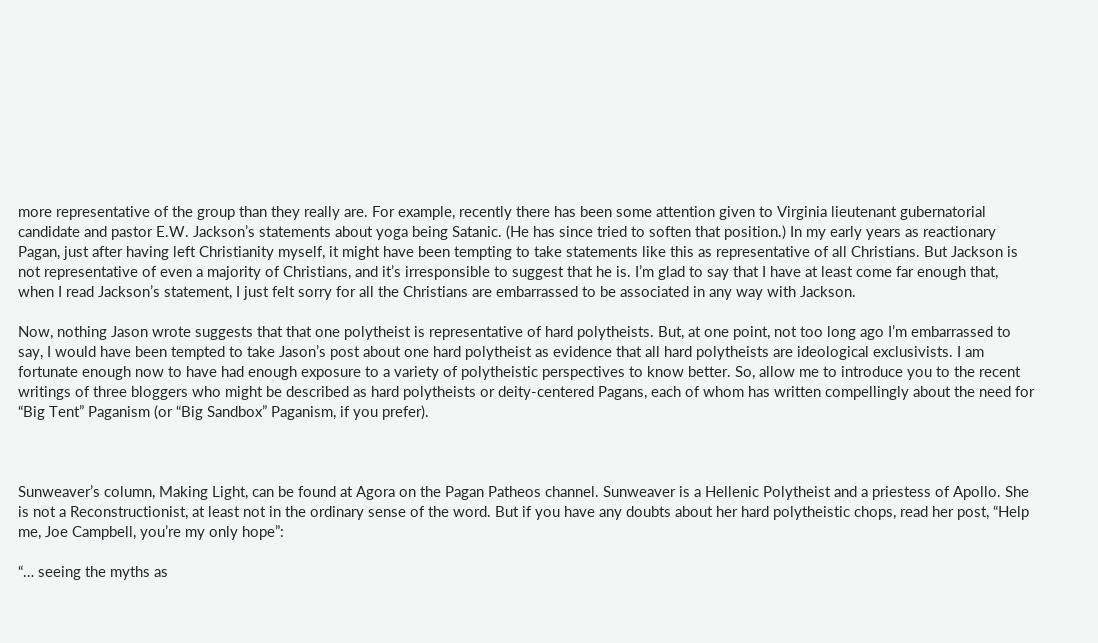more representative of the group than they really are. For example, recently there has been some attention given to Virginia lieutenant gubernatorial candidate and pastor E.W. Jackson’s statements about yoga being Satanic. (He has since tried to soften that position.) In my early years as reactionary Pagan, just after having left Christianity myself, it might have been tempting to take statements like this as representative of all Christians. But Jackson is not representative of even a majority of Christians, and it’s irresponsible to suggest that he is. I’m glad to say that I have at least come far enough that, when I read Jackson’s statement, I just felt sorry for all the Christians are embarrassed to be associated in any way with Jackson.

Now, nothing Jason wrote suggests that that one polytheist is representative of hard polytheists. But, at one point, not too long ago I’m embarrassed to say, I would have been tempted to take Jason’s post about one hard polytheist as evidence that all hard polytheists are ideological exclusivists. I am fortunate enough now to have had enough exposure to a variety of polytheistic perspectives to know better. So, allow me to introduce you to the recent writings of three bloggers who might be described as hard polytheists or deity-centered Pagans, each of whom has written compellingly about the need for “Big Tent” Paganism (or “Big Sandbox” Paganism, if you prefer).



Sunweaver’s column, Making Light, can be found at Agora on the Pagan Patheos channel. Sunweaver is a Hellenic Polytheist and a priestess of Apollo. She is not a Reconstructionist, at least not in the ordinary sense of the word. But if you have any doubts about her hard polytheistic chops, read her post, “Help me, Joe Campbell, you’re my only hope”:

“… seeing the myths as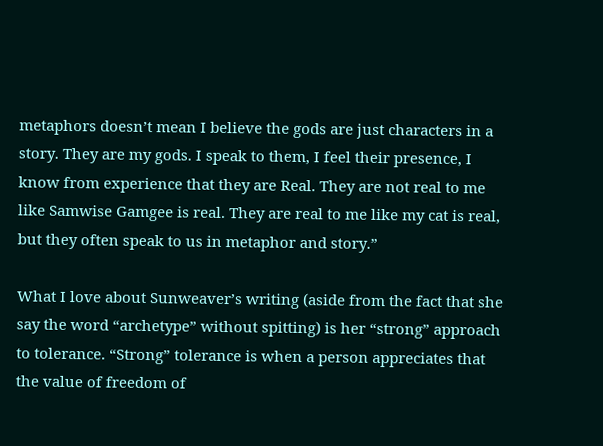metaphors doesn’t mean I believe the gods are just characters in a story. They are my gods. I speak to them, I feel their presence, I know from experience that they are Real. They are not real to me like Samwise Gamgee is real. They are real to me like my cat is real, but they often speak to us in metaphor and story.”

What I love about Sunweaver’s writing (aside from the fact that she say the word “archetype” without spitting) is her “strong” approach to tolerance. “Strong” tolerance is when a person appreciates that the value of freedom of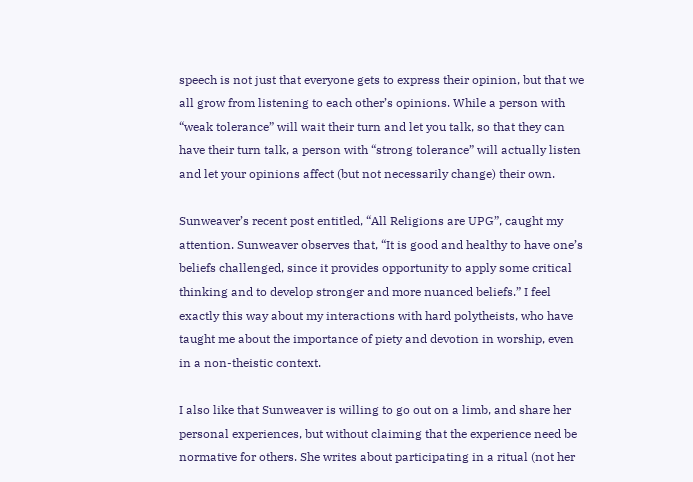speech is not just that everyone gets to express their opinion, but that we all grow from listening to each other’s opinions. While a person with “weak tolerance” will wait their turn and let you talk, so that they can have their turn talk, a person with “strong tolerance” will actually listen and let your opinions affect (but not necessarily change) their own.

Sunweaver’s recent post entitled, “All Religions are UPG”, caught my attention. Sunweaver observes that, “It is good and healthy to have one’s beliefs challenged, since it provides opportunity to apply some critical thinking and to develop stronger and more nuanced beliefs.” I feel exactly this way about my interactions with hard polytheists, who have taught me about the importance of piety and devotion in worship, even in a non-theistic context.

I also like that Sunweaver is willing to go out on a limb, and share her personal experiences, but without claiming that the experience need be normative for others. She writes about participating in a ritual (not her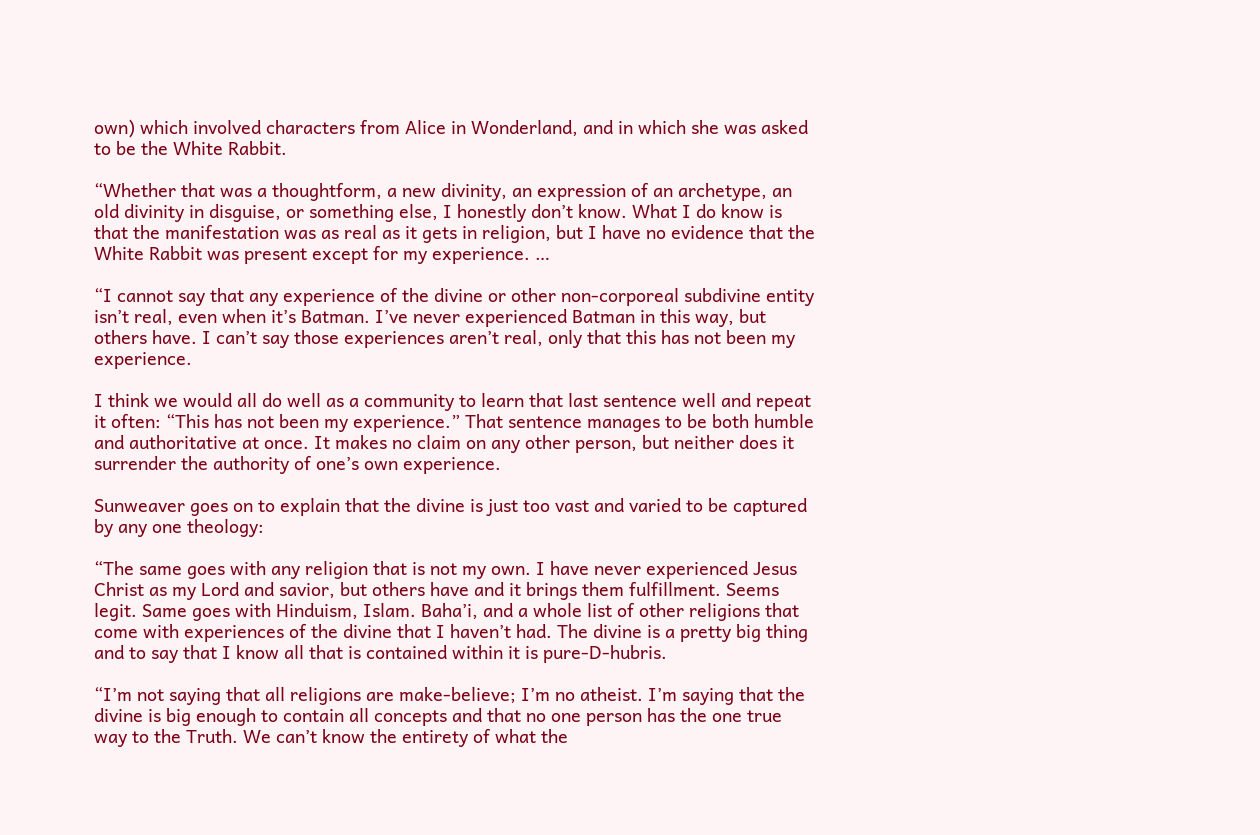own) which involved characters from Alice in Wonderland, and in which she was asked to be the White Rabbit.

“Whether that was a thoughtform, a new divinity, an expression of an archetype, an old divinity in disguise, or something else, I honestly don’t know. What I do know is that the manifestation was as real as it gets in religion, but I have no evidence that the White Rabbit was present except for my experience. …

“I cannot say that any experience of the divine or other non-corporeal subdivine entity isn’t real, even when it’s Batman. I’ve never experienced Batman in this way, but others have. I can’t say those experiences aren’t real, only that this has not been my experience.

I think we would all do well as a community to learn that last sentence well and repeat it often: “This has not been my experience.” That sentence manages to be both humble and authoritative at once. It makes no claim on any other person, but neither does it surrender the authority of one’s own experience.

Sunweaver goes on to explain that the divine is just too vast and varied to be captured by any one theology:

“The same goes with any religion that is not my own. I have never experienced Jesus Christ as my Lord and savior, but others have and it brings them fulfillment. Seems legit. Same goes with Hinduism, Islam. Baha’i, and a whole list of other religions that come with experiences of the divine that I haven’t had. The divine is a pretty big thing and to say that I know all that is contained within it is pure-D-hubris.

“I’m not saying that all religions are make-believe; I’m no atheist. I’m saying that the divine is big enough to contain all concepts and that no one person has the one true way to the Truth. We can’t know the entirety of what the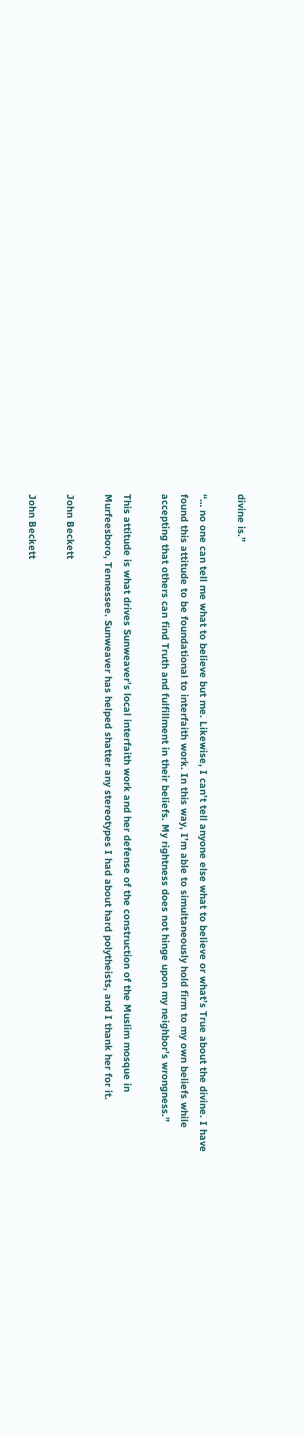divine is.”

“… no one can tell me what to believe but me. Likewise, I can’t tell anyone else what to believe or what’s True about the divine. I have found this attitude to be foundational to interfaith work. In this way, I’m able to simultaneously hold firm to my own beliefs while accepting that others can find Truth and fulfillment in their beliefs. My rightness does not hinge upon my neighbor’s wrongness.”

This attitude is what drives Sunweaver’s local interfaith work and her defense of the construction of the Muslim mosque in Murfeesboro, Tennessee. Sunweaver has helped shatter any stereotypes I had about hard polytheists, and I thank her for it.

John Beckett

John Beckett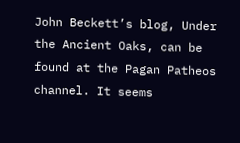John Beckett’s blog, Under the Ancient Oaks, can be found at the Pagan Patheos channel. It seems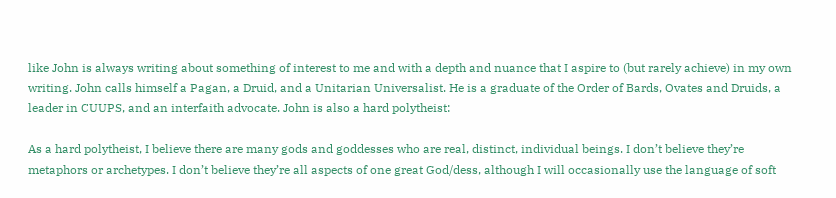like John is always writing about something of interest to me and with a depth and nuance that I aspire to (but rarely achieve) in my own writing. John calls himself a Pagan, a Druid, and a Unitarian Universalist. He is a graduate of the Order of Bards, Ovates and Druids, a leader in CUUPS, and an interfaith advocate. John is also a hard polytheist:

As a hard polytheist, I believe there are many gods and goddesses who are real, distinct, individual beings. I don’t believe they’re metaphors or archetypes. I don’t believe they’re all aspects of one great God/dess, although I will occasionally use the language of soft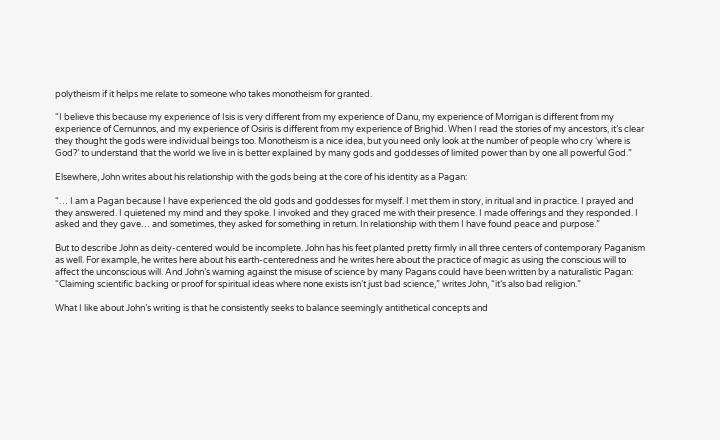polytheism if it helps me relate to someone who takes monotheism for granted.

“I believe this because my experience of Isis is very different from my experience of Danu, my experience of Morrigan is different from my experience of Cernunnos, and my experience of Osiris is different from my experience of Brighid. When I read the stories of my ancestors, it’s clear they thought the gods were individual beings too. Monotheism is a nice idea, but you need only look at the number of people who cry ‘where is God?’ to understand that the world we live in is better explained by many gods and goddesses of limited power than by one all powerful God.”

Elsewhere, John writes about his relationship with the gods being at the core of his identity as a Pagan:

“… I am a Pagan because I have experienced the old gods and goddesses for myself. I met them in story, in ritual and in practice. I prayed and they answered. I quietened my mind and they spoke. I invoked and they graced me with their presence. I made offerings and they responded. I asked and they gave… and sometimes, they asked for something in return. In relationship with them I have found peace and purpose.”

But to describe John as deity-centered would be incomplete. John has his feet planted pretty firmly in all three centers of contemporary Paganism as well. For example, he writes here about his earth-centeredness and he writes here about the practice of magic as using the conscious will to affect the unconscious will. And John’s warning against the misuse of science by many Pagans could have been written by a naturalistic Pagan: “Claiming scientific backing or proof for spiritual ideas where none exists isn’t just bad science,” writes John, “it’s also bad religion.”

What I like about John’s writing is that he consistently seeks to balance seemingly antithetical concepts and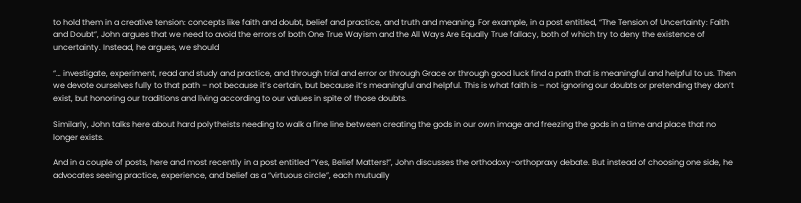to hold them in a creative tension: concepts like faith and doubt, belief and practice, and truth and meaning. For example, in a post entitled, “The Tension of Uncertainty: Faith and Doubt”, John argues that we need to avoid the errors of both One True Wayism and the All Ways Are Equally True fallacy, both of which try to deny the existence of uncertainty. Instead, he argues, we should

“… investigate, experiment, read and study and practice, and through trial and error or through Grace or through good luck find a path that is meaningful and helpful to us. Then we devote ourselves fully to that path – not because it’s certain, but because it’s meaningful and helpful. This is what faith is – not ignoring our doubts or pretending they don’t exist, but honoring our traditions and living according to our values in spite of those doubts.

Similarly, John talks here about hard polytheists needing to walk a fine line between creating the gods in our own image and freezing the gods in a time and place that no longer exists.

And in a couple of posts, here and most recently in a post entitled “Yes, Belief Matters!”, John discusses the orthodoxy-orthopraxy debate. But instead of choosing one side, he advocates seeing practice, experience, and belief as a “virtuous circle”, each mutually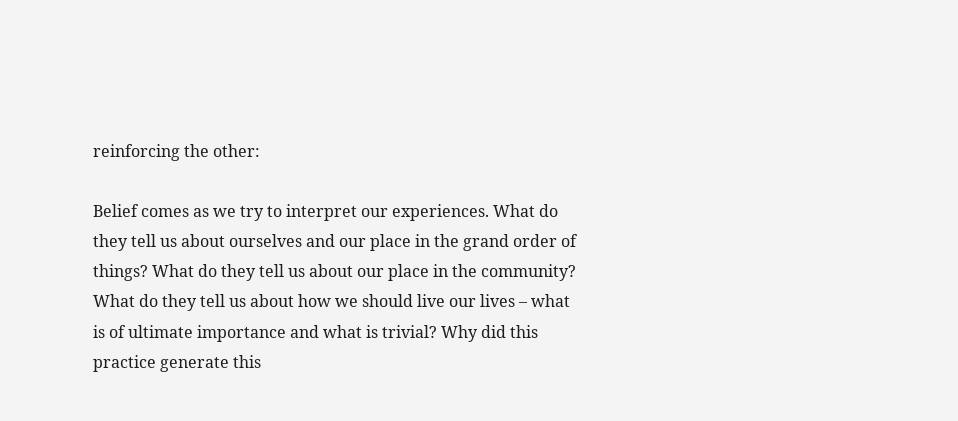reinforcing the other:

Belief comes as we try to interpret our experiences. What do they tell us about ourselves and our place in the grand order of things? What do they tell us about our place in the community? What do they tell us about how we should live our lives – what is of ultimate importance and what is trivial? Why did this practice generate this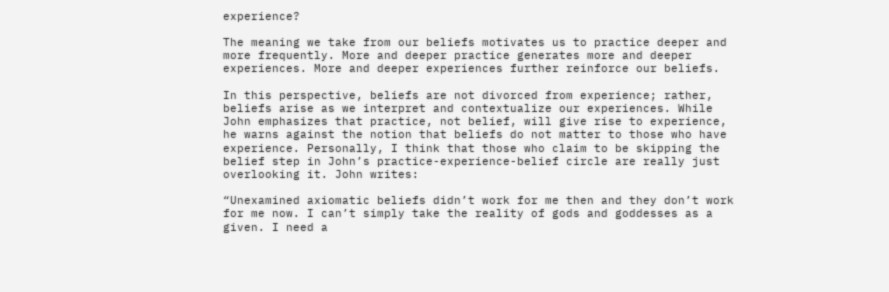experience?

The meaning we take from our beliefs motivates us to practice deeper and more frequently. More and deeper practice generates more and deeper experiences. More and deeper experiences further reinforce our beliefs.

In this perspective, beliefs are not divorced from experience; rather, beliefs arise as we interpret and contextualize our experiences. While John emphasizes that practice, not belief, will give rise to experience, he warns against the notion that beliefs do not matter to those who have experience. Personally, I think that those who claim to be skipping the belief step in John’s practice-experience-belief circle are really just overlooking it. John writes:

“Unexamined axiomatic beliefs didn’t work for me then and they don’t work for me now. I can’t simply take the reality of gods and goddesses as a given. I need a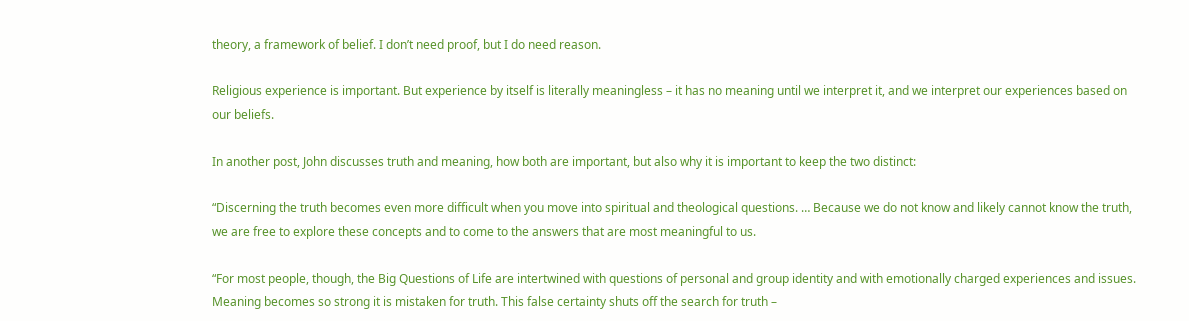theory, a framework of belief. I don’t need proof, but I do need reason.

Religious experience is important. But experience by itself is literally meaningless – it has no meaning until we interpret it, and we interpret our experiences based on our beliefs.

In another post, John discusses truth and meaning, how both are important, but also why it is important to keep the two distinct:

“Discerning the truth becomes even more difficult when you move into spiritual and theological questions. … Because we do not know and likely cannot know the truth, we are free to explore these concepts and to come to the answers that are most meaningful to us.

“For most people, though, the Big Questions of Life are intertwined with questions of personal and group identity and with emotionally charged experiences and issues. Meaning becomes so strong it is mistaken for truth. This false certainty shuts off the search for truth –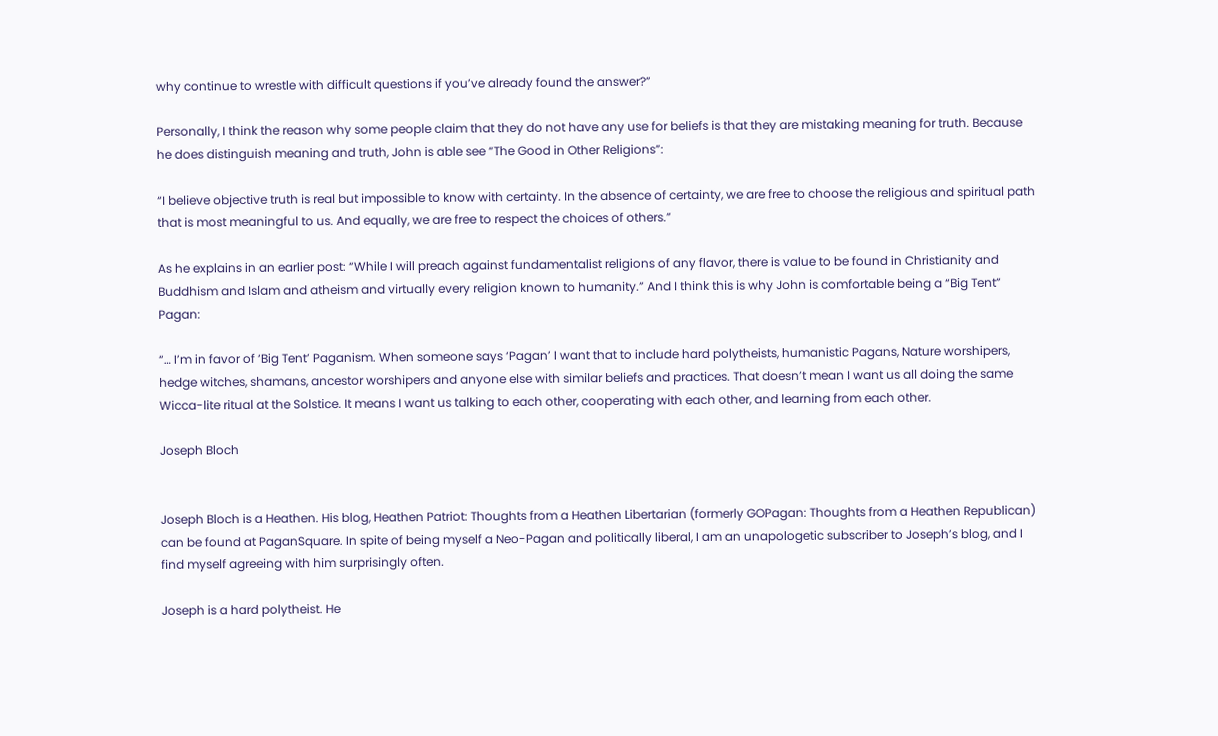why continue to wrestle with difficult questions if you’ve already found the answer?”

Personally, I think the reason why some people claim that they do not have any use for beliefs is that they are mistaking meaning for truth. Because he does distinguish meaning and truth, John is able see “The Good in Other Religions”:

“I believe objective truth is real but impossible to know with certainty. In the absence of certainty, we are free to choose the religious and spiritual path that is most meaningful to us. And equally, we are free to respect the choices of others.”

As he explains in an earlier post: “While I will preach against fundamentalist religions of any flavor, there is value to be found in Christianity and Buddhism and Islam and atheism and virtually every religion known to humanity.” And I think this is why John is comfortable being a “Big Tent” Pagan:

“… I’m in favor of ‘Big Tent’ Paganism. When someone says ‘Pagan’ I want that to include hard polytheists, humanistic Pagans, Nature worshipers, hedge witches, shamans, ancestor worshipers and anyone else with similar beliefs and practices. That doesn’t mean I want us all doing the same Wicca-lite ritual at the Solstice. It means I want us talking to each other, cooperating with each other, and learning from each other.

Joseph Bloch


Joseph Bloch is a Heathen. His blog, Heathen Patriot: Thoughts from a Heathen Libertarian (formerly GOPagan: Thoughts from a Heathen Republican) can be found at PaganSquare. In spite of being myself a Neo-Pagan and politically liberal, I am an unapologetic subscriber to Joseph’s blog, and I find myself agreeing with him surprisingly often.

Joseph is a hard polytheist. He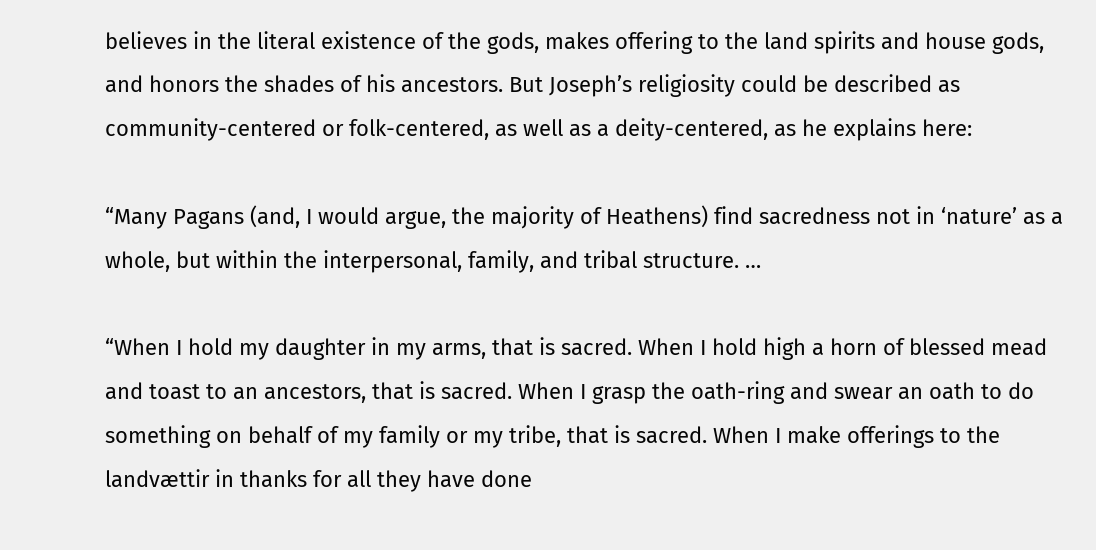believes in the literal existence of the gods, makes offering to the land spirits and house gods, and honors the shades of his ancestors. But Joseph’s religiosity could be described as community-centered or folk-centered, as well as a deity-centered, as he explains here:

“Many Pagans (and, I would argue, the majority of Heathens) find sacredness not in ‘nature’ as a whole, but within the interpersonal, family, and tribal structure. …

“When I hold my daughter in my arms, that is sacred. When I hold high a horn of blessed mead and toast to an ancestors, that is sacred. When I grasp the oath-ring and swear an oath to do something on behalf of my family or my tribe, that is sacred. When I make offerings to the landvættir in thanks for all they have done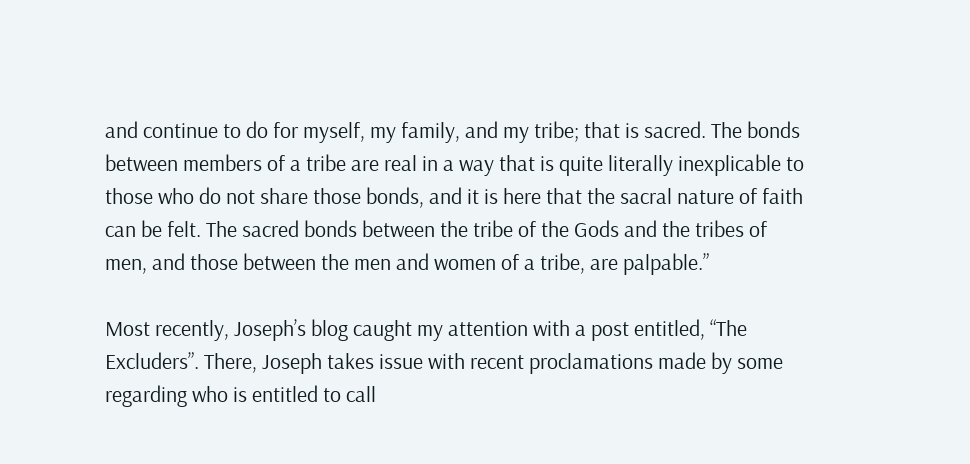and continue to do for myself, my family, and my tribe; that is sacred. The bonds between members of a tribe are real in a way that is quite literally inexplicable to those who do not share those bonds, and it is here that the sacral nature of faith can be felt. The sacred bonds between the tribe of the Gods and the tribes of men, and those between the men and women of a tribe, are palpable.”

Most recently, Joseph’s blog caught my attention with a post entitled, “The Excluders”. There, Joseph takes issue with recent proclamations made by some regarding who is entitled to call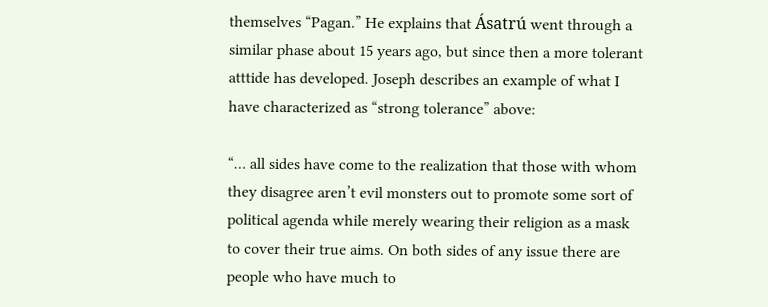themselves “Pagan.” He explains that Ásatrú went through a similar phase about 15 years ago, but since then a more tolerant atttide has developed. Joseph describes an example of what I have characterized as “strong tolerance” above:

“… all sides have come to the realization that those with whom they disagree aren’t evil monsters out to promote some sort of political agenda while merely wearing their religion as a mask to cover their true aims. On both sides of any issue there are people who have much to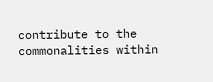contribute to the commonalities within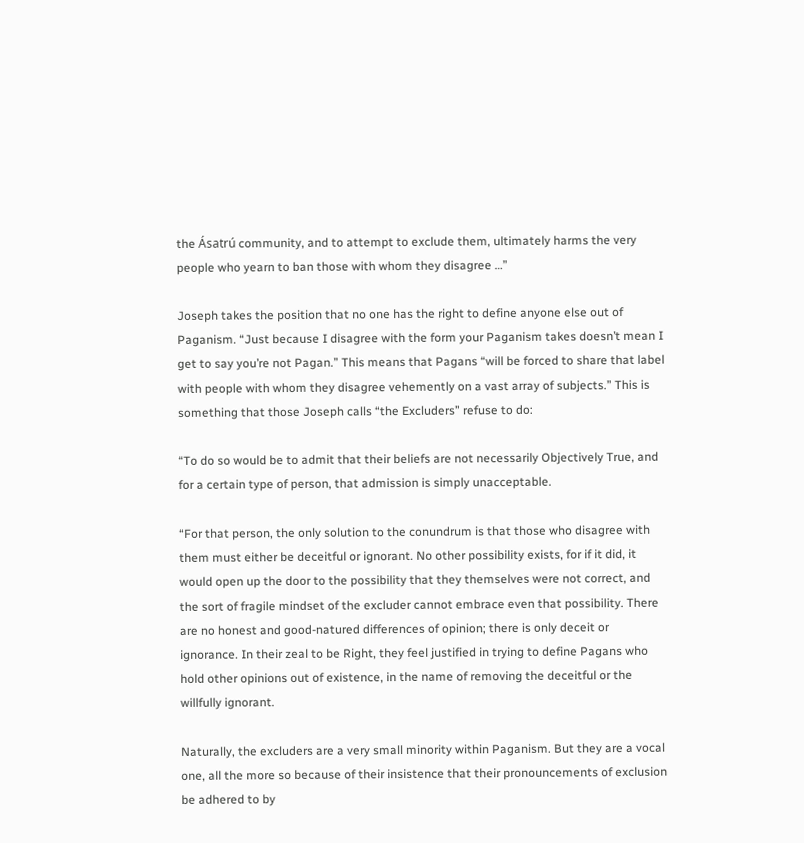the Ásatrú community, and to attempt to exclude them, ultimately harms the very people who yearn to ban those with whom they disagree …”

Joseph takes the position that no one has the right to define anyone else out of Paganism. “Just because I disagree with the form your Paganism takes doesn’t mean I get to say you’re not Pagan.” This means that Pagans “will be forced to share that label with people with whom they disagree vehemently on a vast array of subjects.” This is something that those Joseph calls “the Excluders” refuse to do:

“To do so would be to admit that their beliefs are not necessarily Objectively True, and for a certain type of person, that admission is simply unacceptable.

“For that person, the only solution to the conundrum is that those who disagree with them must either be deceitful or ignorant. No other possibility exists, for if it did, it would open up the door to the possibility that they themselves were not correct, and the sort of fragile mindset of the excluder cannot embrace even that possibility. There are no honest and good-natured differences of opinion; there is only deceit or ignorance. In their zeal to be Right, they feel justified in trying to define Pagans who hold other opinions out of existence, in the name of removing the deceitful or the willfully ignorant.

Naturally, the excluders are a very small minority within Paganism. But they are a vocal one, all the more so because of their insistence that their pronouncements of exclusion be adhered to by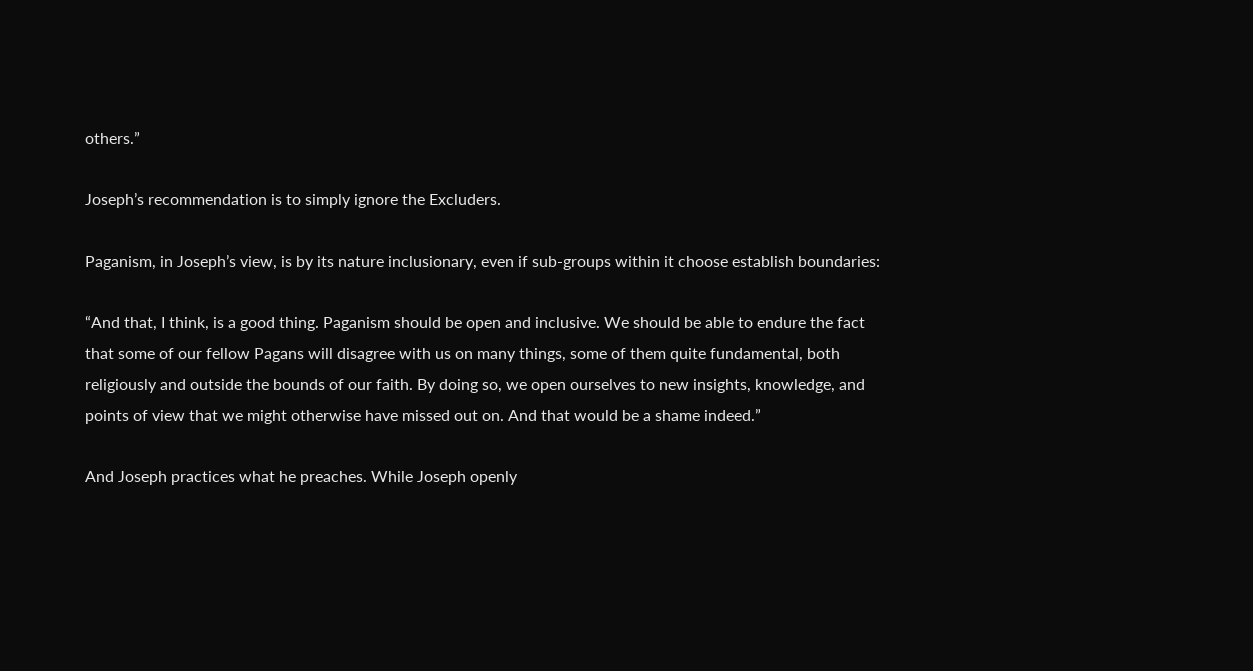others.”

Joseph’s recommendation is to simply ignore the Excluders.

Paganism, in Joseph’s view, is by its nature inclusionary, even if sub-groups within it choose establish boundaries:

“And that, I think, is a good thing. Paganism should be open and inclusive. We should be able to endure the fact that some of our fellow Pagans will disagree with us on many things, some of them quite fundamental, both religiously and outside the bounds of our faith. By doing so, we open ourselves to new insights, knowledge, and points of view that we might otherwise have missed out on. And that would be a shame indeed.”

And Joseph practices what he preaches. While Joseph openly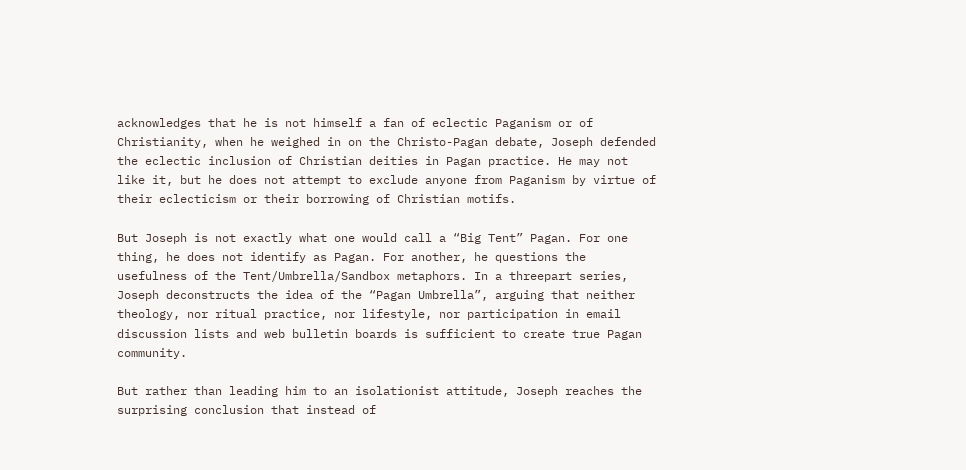acknowledges that he is not himself a fan of eclectic Paganism or of Christianity, when he weighed in on the Christo-Pagan debate, Joseph defended the eclectic inclusion of Christian deities in Pagan practice. He may not like it, but he does not attempt to exclude anyone from Paganism by virtue of their eclecticism or their borrowing of Christian motifs.

But Joseph is not exactly what one would call a “Big Tent” Pagan. For one thing, he does not identify as Pagan. For another, he questions the usefulness of the Tent/Umbrella/Sandbox metaphors. In a threepart series, Joseph deconstructs the idea of the “Pagan Umbrella”, arguing that neither theology, nor ritual practice, nor lifestyle, nor participation in email discussion lists and web bulletin boards is sufficient to create true Pagan community.

But rather than leading him to an isolationist attitude, Joseph reaches the surprising conclusion that instead of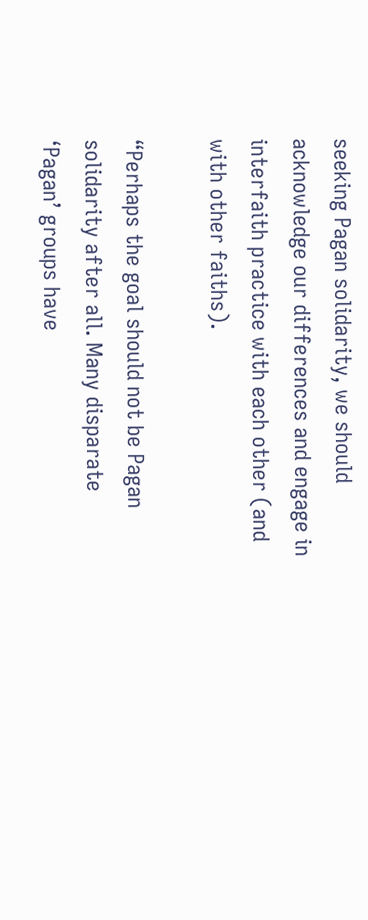seeking Pagan solidarity, we should acknowledge our differences and engage in interfaith practice with each other (and with other faiths).

“Perhaps the goal should not be Pagan solidarity after all. Many disparate ‘Pagan’ groups have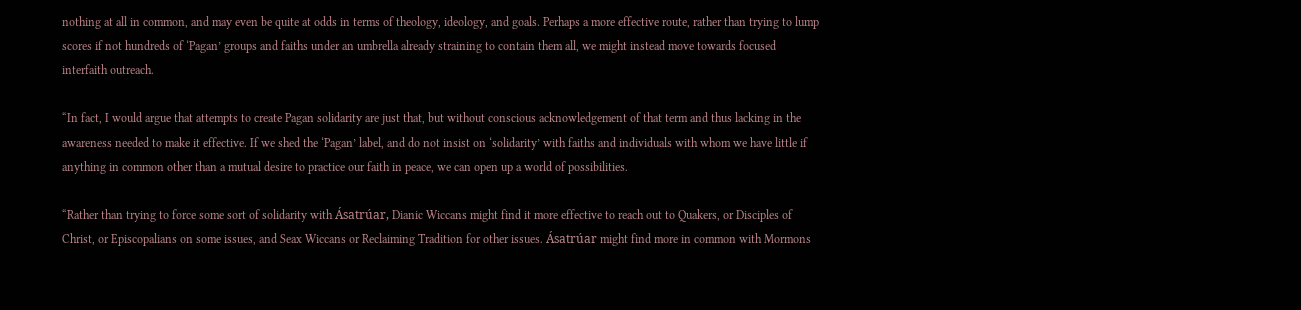nothing at all in common, and may even be quite at odds in terms of theology, ideology, and goals. Perhaps a more effective route, rather than trying to lump scores if not hundreds of ‘Pagan’ groups and faiths under an umbrella already straining to contain them all, we might instead move towards focused interfaith outreach.

“In fact, I would argue that attempts to create Pagan solidarity are just that, but without conscious acknowledgement of that term and thus lacking in the awareness needed to make it effective. If we shed the ‘Pagan’ label, and do not insist on ‘solidarity’ with faiths and individuals with whom we have little if anything in common other than a mutual desire to practice our faith in peace, we can open up a world of possibilities.

“Rather than trying to force some sort of solidarity with Ásatrúar, Dianic Wiccans might find it more effective to reach out to Quakers, or Disciples of Christ, or Episcopalians on some issues, and Seax Wiccans or Reclaiming Tradition for other issues. Ásatrúar might find more in common with Mormons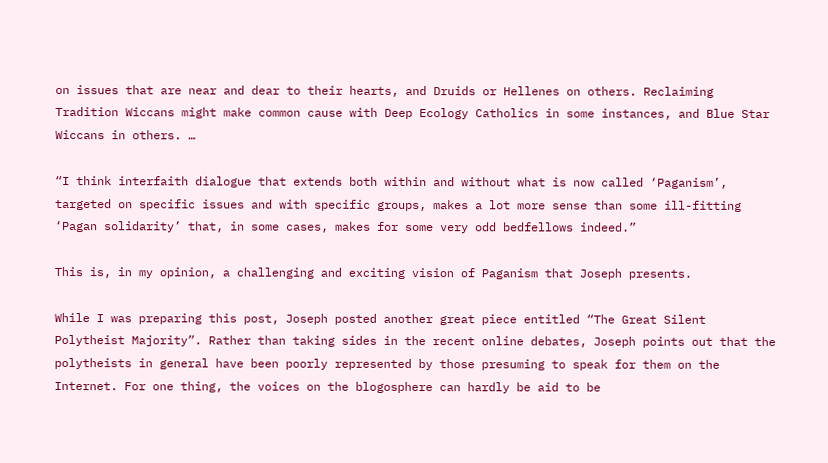on issues that are near and dear to their hearts, and Druids or Hellenes on others. Reclaiming Tradition Wiccans might make common cause with Deep Ecology Catholics in some instances, and Blue Star Wiccans in others. …

“I think interfaith dialogue that extends both within and without what is now called ‘Paganism’, targeted on specific issues and with specific groups, makes a lot more sense than some ill-fitting ‘Pagan solidarity’ that, in some cases, makes for some very odd bedfellows indeed.”

This is, in my opinion, a challenging and exciting vision of Paganism that Joseph presents.

While I was preparing this post, Joseph posted another great piece entitled “The Great Silent Polytheist Majority”. Rather than taking sides in the recent online debates, Joseph points out that the polytheists in general have been poorly represented by those presuming to speak for them on the Internet. For one thing, the voices on the blogosphere can hardly be aid to be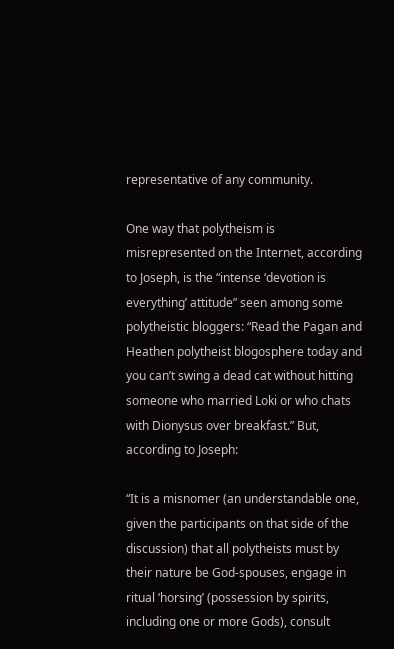representative of any community.

One way that polytheism is misrepresented on the Internet, according to Joseph, is the “intense ‘devotion is everything’ attitude” seen among some polytheistic bloggers: “Read the Pagan and Heathen polytheist blogosphere today and you can’t swing a dead cat without hitting someone who married Loki or who chats with Dionysus over breakfast.” But, according to Joseph:

“It is a misnomer (an understandable one, given the participants on that side of the discussion) that all polytheists must by their nature be God-spouses, engage in ritual ‘horsing’ (possession by spirits, including one or more Gods), consult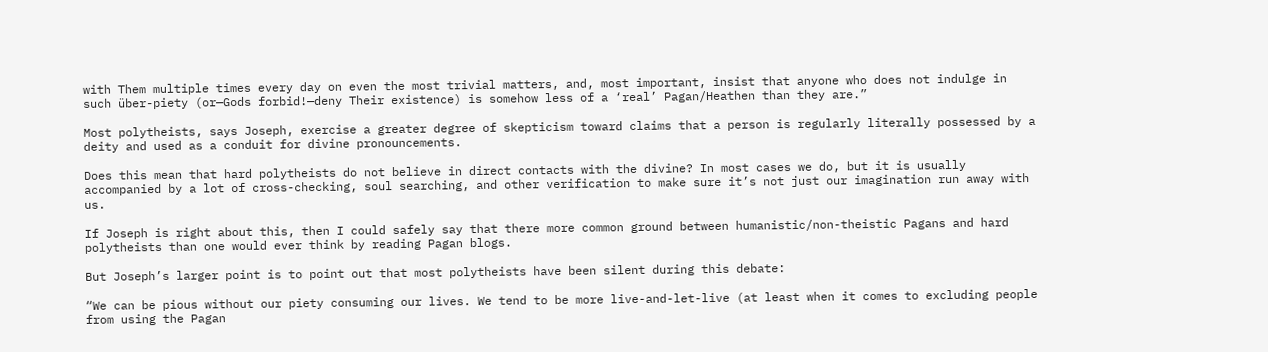with Them multiple times every day on even the most trivial matters, and, most important, insist that anyone who does not indulge in such über-piety (or—Gods forbid!—deny Their existence) is somehow less of a ‘real’ Pagan/Heathen than they are.”

Most polytheists, says Joseph, exercise a greater degree of skepticism toward claims that a person is regularly literally possessed by a deity and used as a conduit for divine pronouncements.

Does this mean that hard polytheists do not believe in direct contacts with the divine? In most cases we do, but it is usually accompanied by a lot of cross-checking, soul searching, and other verification to make sure it’s not just our imagination run away with us.

If Joseph is right about this, then I could safely say that there more common ground between humanistic/non-theistic Pagans and hard polytheists than one would ever think by reading Pagan blogs.

But Joseph’s larger point is to point out that most polytheists have been silent during this debate:

“We can be pious without our piety consuming our lives. We tend to be more live-and-let-live (at least when it comes to excluding people from using the Pagan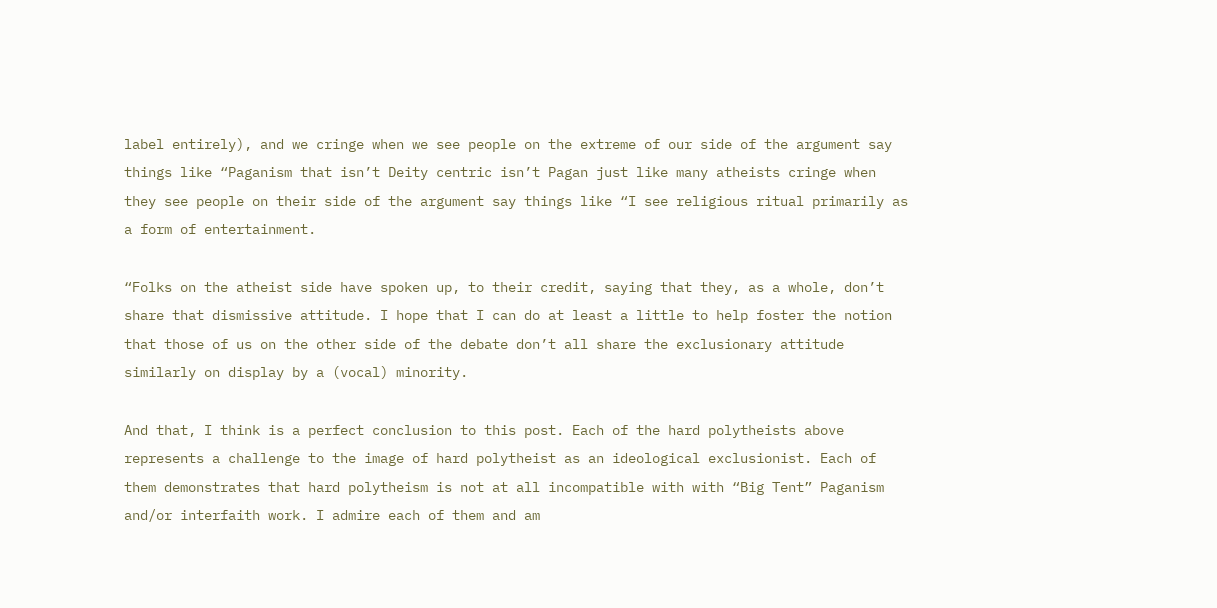label entirely), and we cringe when we see people on the extreme of our side of the argument say things like “Paganism that isn’t Deity centric isn’t Pagan just like many atheists cringe when they see people on their side of the argument say things like “I see religious ritual primarily as a form of entertainment.

“Folks on the atheist side have spoken up, to their credit, saying that they, as a whole, don’t share that dismissive attitude. I hope that I can do at least a little to help foster the notion that those of us on the other side of the debate don’t all share the exclusionary attitude similarly on display by a (vocal) minority.

And that, I think is a perfect conclusion to this post. Each of the hard polytheists above represents a challenge to the image of hard polytheist as an ideological exclusionist. Each of them demonstrates that hard polytheism is not at all incompatible with with “Big Tent” Paganism and/or interfaith work. I admire each of them and am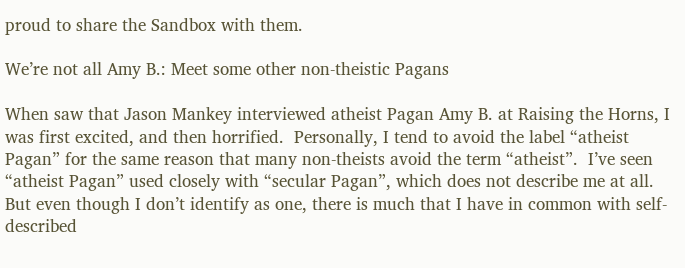proud to share the Sandbox with them.

We’re not all Amy B.: Meet some other non-theistic Pagans

When saw that Jason Mankey interviewed atheist Pagan Amy B. at Raising the Horns, I was first excited, and then horrified.  Personally, I tend to avoid the label “atheist Pagan” for the same reason that many non-theists avoid the term “atheist”.  I’ve seen “atheist Pagan” used closely with “secular Pagan”, which does not describe me at all.  But even though I don’t identify as one, there is much that I have in common with self-described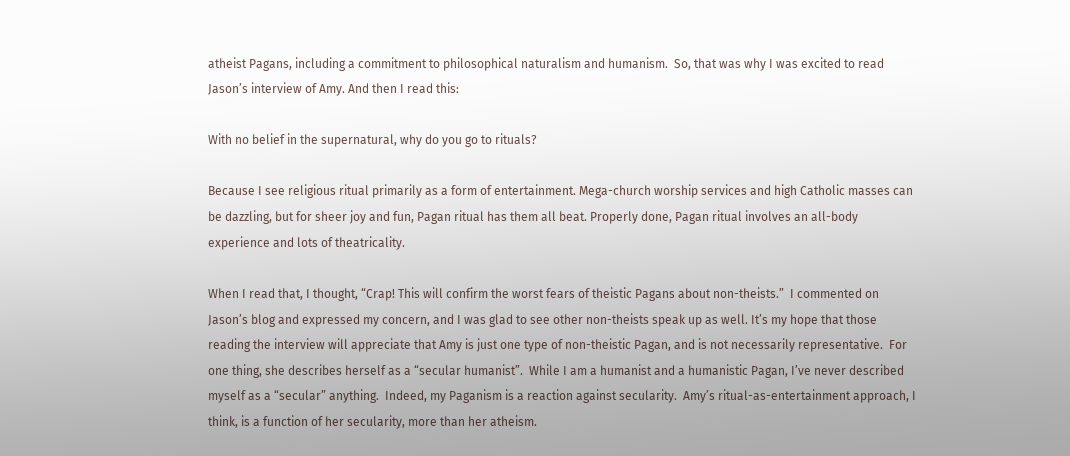atheist Pagans, including a commitment to philosophical naturalism and humanism.  So, that was why I was excited to read Jason’s interview of Amy. And then I read this:

With no belief in the supernatural, why do you go to rituals?

Because I see religious ritual primarily as a form of entertainment. Mega-church worship services and high Catholic masses can be dazzling, but for sheer joy and fun, Pagan ritual has them all beat. Properly done, Pagan ritual involves an all-body experience and lots of theatricality.

When I read that, I thought, “Crap! This will confirm the worst fears of theistic Pagans about non-theists.”  I commented on Jason’s blog and expressed my concern, and I was glad to see other non-theists speak up as well. It’s my hope that those reading the interview will appreciate that Amy is just one type of non-theistic Pagan, and is not necessarily representative.  For one thing, she describes herself as a “secular humanist”.  While I am a humanist and a humanistic Pagan, I’ve never described myself as a “secular” anything.  Indeed, my Paganism is a reaction against secularity.  Amy’s ritual-as-entertainment approach, I think, is a function of her secularity, more than her atheism.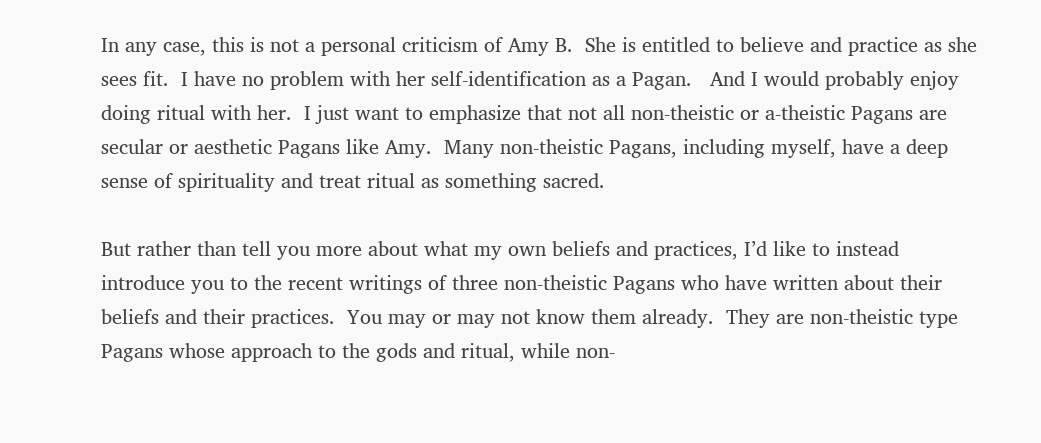In any case, this is not a personal criticism of Amy B.  She is entitled to believe and practice as she sees fit.  I have no problem with her self-identification as a Pagan.   And I would probably enjoy doing ritual with her.  I just want to emphasize that not all non-theistic or a-theistic Pagans are secular or aesthetic Pagans like Amy.  Many non-theistic Pagans, including myself, have a deep sense of spirituality and treat ritual as something sacred.

But rather than tell you more about what my own beliefs and practices, I’d like to instead introduce you to the recent writings of three non-theistic Pagans who have written about their beliefs and their practices.  You may or may not know them already.  They are non-theistic type Pagans whose approach to the gods and ritual, while non-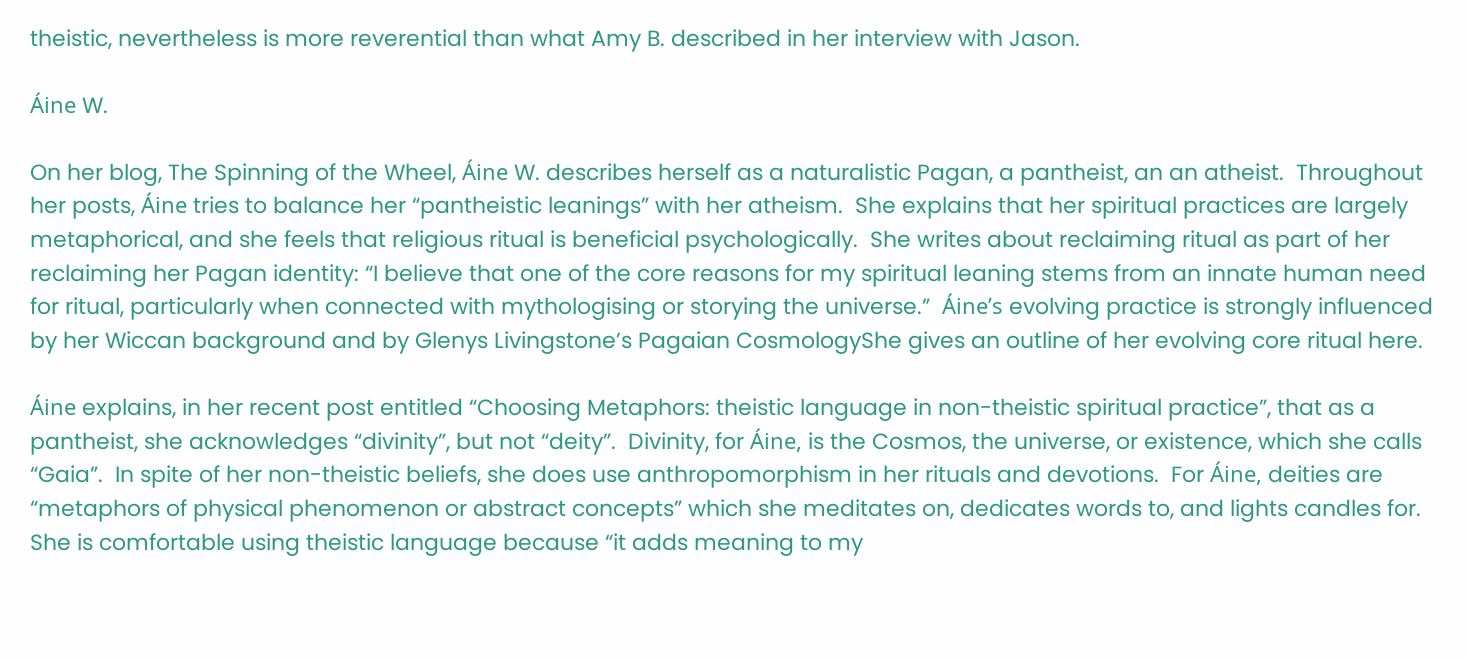theistic, nevertheless is more reverential than what Amy B. described in her interview with Jason.

Áine W.

On her blog, The Spinning of the Wheel, Áine W. describes herself as a naturalistic Pagan, a pantheist, an an atheist.  Throughout her posts, Áine tries to balance her “pantheistic leanings” with her atheism.  She explains that her spiritual practices are largely metaphorical, and she feels that religious ritual is beneficial psychologically.  She writes about reclaiming ritual as part of her reclaiming her Pagan identity: “I believe that one of the core reasons for my spiritual leaning stems from an innate human need for ritual, particularly when connected with mythologising or storying the universe.”  Áine’s evolving practice is strongly influenced by her Wiccan background and by Glenys Livingstone’s Pagaian CosmologyShe gives an outline of her evolving core ritual here.

Áine explains, in her recent post entitled “Choosing Metaphors: theistic language in non-theistic spiritual practice”, that as a pantheist, she acknowledges “divinity”, but not “deity”.  Divinity, for Áine, is the Cosmos, the universe, or existence, which she calls “Gaia”.  In spite of her non-theistic beliefs, she does use anthropomorphism in her rituals and devotions.  For Áine, deities are “metaphors of physical phenomenon or abstract concepts” which she meditates on, dedicates words to, and lights candles for.  She is comfortable using theistic language because “it adds meaning to my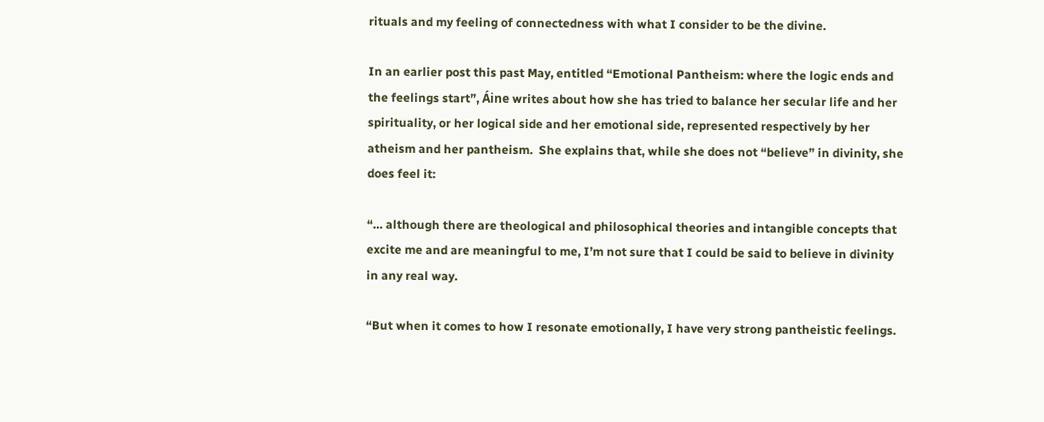rituals and my feeling of connectedness with what I consider to be the divine.

In an earlier post this past May, entitled “Emotional Pantheism: where the logic ends and the feelings start”, Áine writes about how she has tried to balance her secular life and her spirituality, or her logical side and her emotional side, represented respectively by her atheism and her pantheism.  She explains that, while she does not “believe” in divinity, she does feel it:

“… although there are theological and philosophical theories and intangible concepts that excite me and are meaningful to me, I’m not sure that I could be said to believe in divinity in any real way.

“But when it comes to how I resonate emotionally, I have very strong pantheistic feelings.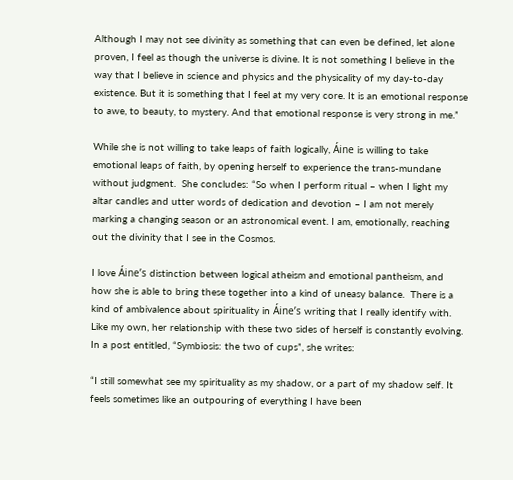Although I may not see divinity as something that can even be defined, let alone proven, I feel as though the universe is divine. It is not something I believe in the way that I believe in science and physics and the physicality of my day-to-day existence. But it is something that I feel at my very core. It is an emotional response to awe, to beauty, to mystery. And that emotional response is very strong in me.”

While she is not willing to take leaps of faith logically, Áine is willing to take emotional leaps of faith, by opening herself to experience the trans-mundane without judgment.  She concludes: “So when I perform ritual – when I light my altar candles and utter words of dedication and devotion – I am not merely marking a changing season or an astronomical event. I am, emotionally, reaching out the divinity that I see in the Cosmos.

I love Áine’s distinction between logical atheism and emotional pantheism, and how she is able to bring these together into a kind of uneasy balance.  There is a kind of ambivalence about spirituality in Áine’s writing that I really identify with.  Like my own, her relationship with these two sides of herself is constantly evolving.  In a post entitled, “Symbiosis: the two of cups”, she writes:

“I still somewhat see my spirituality as my shadow, or a part of my shadow self. It feels sometimes like an outpouring of everything I have been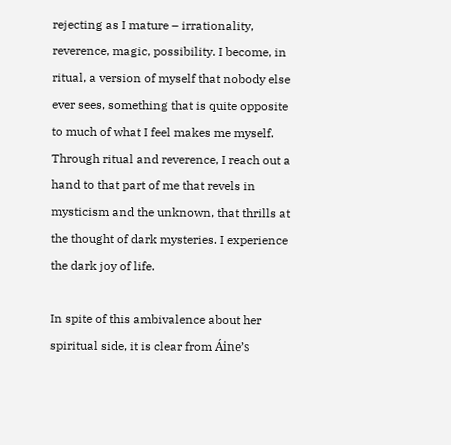rejecting as I mature – irrationality, reverence, magic, possibility. I become, in ritual, a version of myself that nobody else ever sees, something that is quite opposite to much of what I feel makes me myself. Through ritual and reverence, I reach out a hand to that part of me that revels in mysticism and the unknown, that thrills at the thought of dark mysteries. I experience the dark joy of life.

In spite of this ambivalence about her spiritual side, it is clear from Áine’s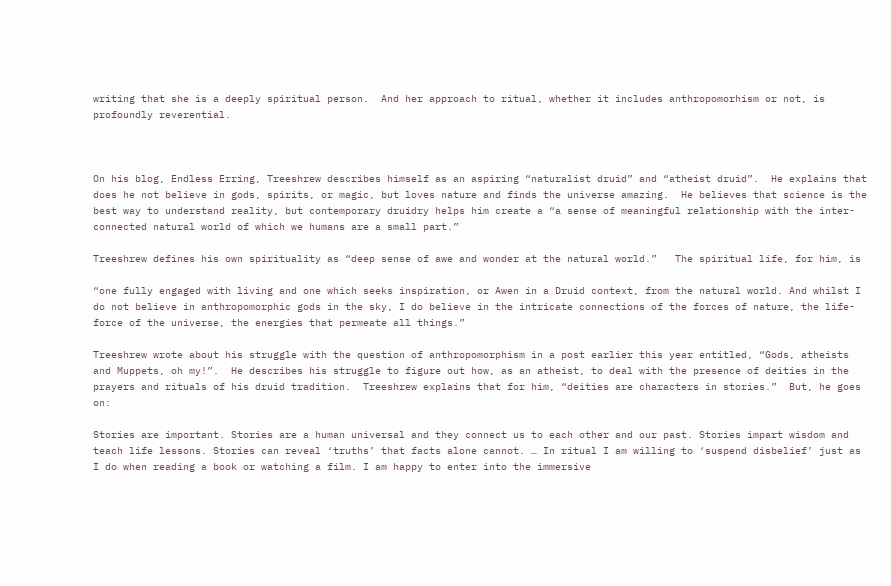writing that she is a deeply spiritual person.  And her approach to ritual, whether it includes anthropomorhism or not, is profoundly reverential.



On his blog, Endless Erring, Treeshrew describes himself as an aspiring “naturalist druid” and “atheist druid”.  He explains that does he not believe in gods, spirits, or magic, but loves nature and finds the universe amazing.  He believes that science is the best way to understand reality, but contemporary druidry helps him create a “a sense of meaningful relationship with the inter-connected natural world of which we humans are a small part.”

Treeshrew defines his own spirituality as “deep sense of awe and wonder at the natural world.”   The spiritual life, for him, is

“one fully engaged with living and one which seeks inspiration, or Awen in a Druid context, from the natural world. And whilst I do not believe in anthropomorphic gods in the sky, I do believe in the intricate connections of the forces of nature, the life-force of the universe, the energies that permeate all things.”

Treeshrew wrote about his struggle with the question of anthropomorphism in a post earlier this year entitled, “Gods, atheists and Muppets, oh my!”.  He describes his struggle to figure out how, as an atheist, to deal with the presence of deities in the prayers and rituals of his druid tradition.  Treeshrew explains that for him, “deities are characters in stories.”  But, he goes on:

Stories are important. Stories are a human universal and they connect us to each other and our past. Stories impart wisdom and teach life lessons. Stories can reveal ‘truths’ that facts alone cannot. … In ritual I am willing to ‘suspend disbelief’ just as I do when reading a book or watching a film. I am happy to enter into the immersive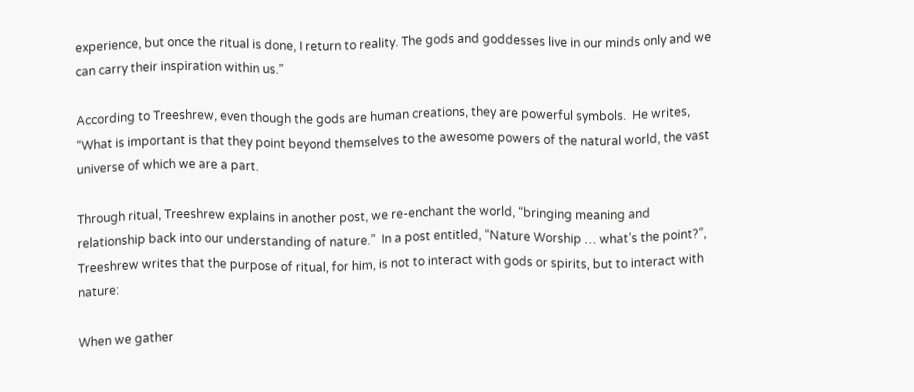experience, but once the ritual is done, I return to reality. The gods and goddesses live in our minds only and we can carry their inspiration within us.”

According to Treeshrew, even though the gods are human creations, they are powerful symbols.  He writes, “What is important is that they point beyond themselves to the awesome powers of the natural world, the vast universe of which we are a part.

Through ritual, Treeshrew explains in another post, we re-enchant the world, “bringing meaning and relationship back into our understanding of nature.”  In a post entitled, “Nature Worship … what’s the point?”, Treeshrew writes that the purpose of ritual, for him, is not to interact with gods or spirits, but to interact with nature:

When we gather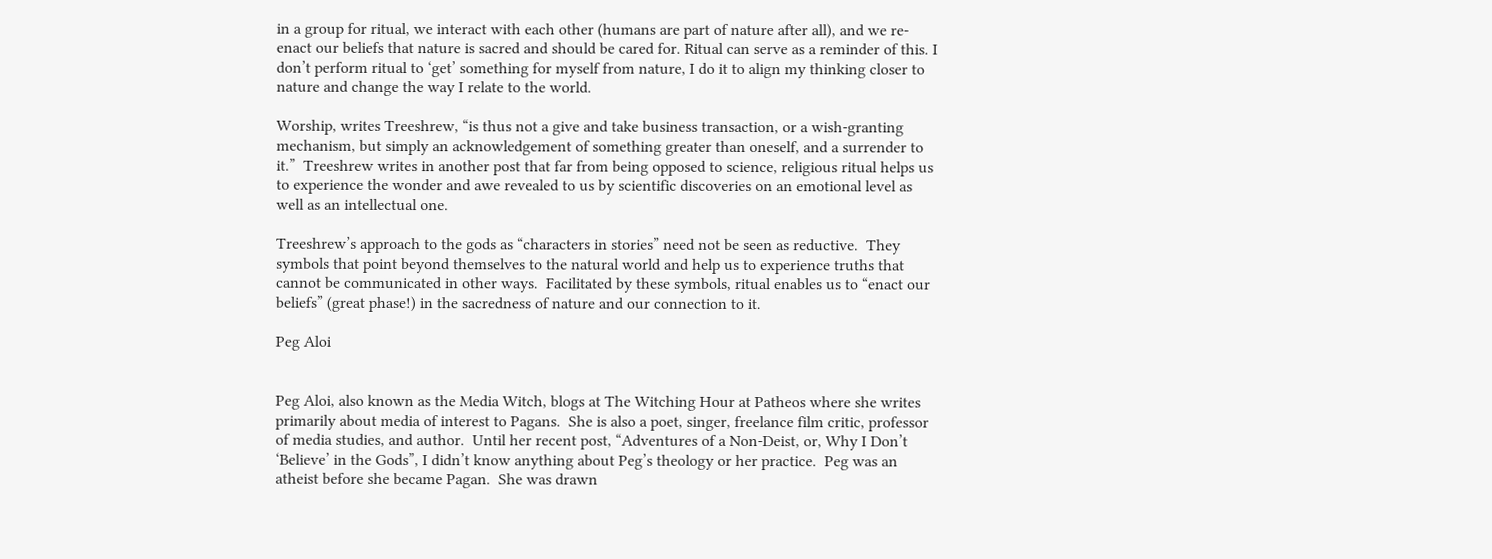in a group for ritual, we interact with each other (humans are part of nature after all), and we re-enact our beliefs that nature is sacred and should be cared for. Ritual can serve as a reminder of this. I don’t perform ritual to ‘get’ something for myself from nature, I do it to align my thinking closer to nature and change the way I relate to the world.

Worship, writes Treeshrew, “is thus not a give and take business transaction, or a wish-granting mechanism, but simply an acknowledgement of something greater than oneself, and a surrender to it.”  Treeshrew writes in another post that far from being opposed to science, religious ritual helps us to experience the wonder and awe revealed to us by scientific discoveries on an emotional level as well as an intellectual one.

Treeshrew’s approach to the gods as “characters in stories” need not be seen as reductive.  They symbols that point beyond themselves to the natural world and help us to experience truths that cannot be communicated in other ways.  Facilitated by these symbols, ritual enables us to “enact our beliefs” (great phase!) in the sacredness of nature and our connection to it.

Peg Aloi


Peg Aloi, also known as the Media Witch, blogs at The Witching Hour at Patheos where she writes primarily about media of interest to Pagans.  She is also a poet, singer, freelance film critic, professor of media studies, and author.  Until her recent post, “Adventures of a Non-Deist, or, Why I Don’t ‘Believe’ in the Gods”, I didn’t know anything about Peg’s theology or her practice.  Peg was an atheist before she became Pagan.  She was drawn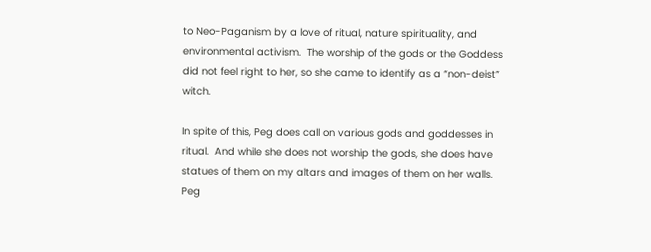to Neo-Paganism by a love of ritual, nature spirituality, and environmental activism.  The worship of the gods or the Goddess did not feel right to her, so she came to identify as a “non-deist” witch.

In spite of this, Peg does call on various gods and goddesses in ritual.  And while she does not worship the gods, she does have statues of them on my altars and images of them on her walls.  Peg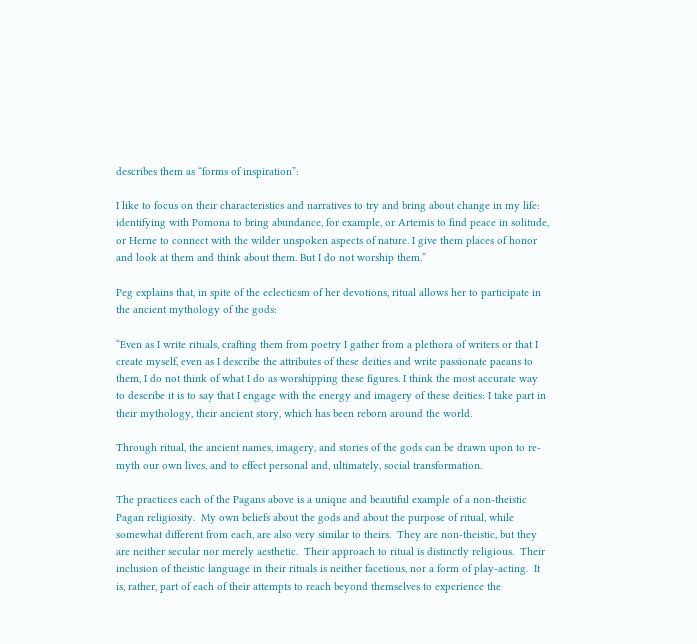describes them as “forms of inspiration”:

I like to focus on their characteristics and narratives to try and bring about change in my life: identifying with Pomona to bring abundance, for example, or Artemis to find peace in solitude, or Herne to connect with the wilder unspoken aspects of nature. I give them places of honor and look at them and think about them. But I do not worship them.”

Peg explains that, in spite of the eclecticsm of her devotions, ritual allows her to participate in the ancient mythology of the gods:

“Even as I write rituals, crafting them from poetry I gather from a plethora of writers or that I create myself, even as I describe the attributes of these deities and write passionate paeans to them, I do not think of what I do as worshipping these figures. I think the most accurate way to describe it is to say that I engage with the energy and imagery of these deities: I take part in their mythology, their ancient story, which has been reborn around the world.

Through ritual, the ancient names, imagery, and stories of the gods can be drawn upon to re-myth our own lives, and to effect personal and, ultimately, social transformation.

The practices each of the Pagans above is a unique and beautiful example of a non-theistic Pagan religiosity.  My own beliefs about the gods and about the purpose of ritual, while somewhat different from each, are also very similar to theirs.  They are non-theistic, but they are neither secular nor merely aesthetic.  Their approach to ritual is distinctly religious.  Their inclusion of theistic language in their rituals is neither facetious, nor a form of play-acting.  It is, rather, part of each of their attempts to reach beyond themselves to experience the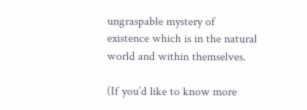ungraspable mystery of existence which is in the natural world and within themselves.

(If you’d like to know more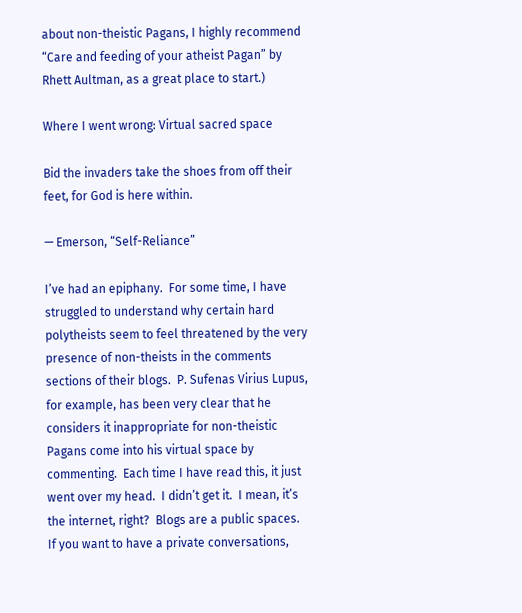about non-theistic Pagans, I highly recommend “Care and feeding of your atheist Pagan” by Rhett Aultman, as a great place to start.)

Where I went wrong: Virtual sacred space

Bid the invaders take the shoes from off their feet, for God is here within.

— Emerson, “Self-Reliance”

I’ve had an epiphany.  For some time, I have struggled to understand why certain hard polytheists seem to feel threatened by the very presence of non-theists in the comments sections of their blogs.  P. Sufenas Virius Lupus, for example, has been very clear that he considers it inappropriate for non-theistic Pagans come into his virtual space by commenting.  Each time I have read this, it just went over my head.  I didn’t get it.  I mean, it’s the internet, right?  Blogs are a public spaces.  If you want to have a private conversations,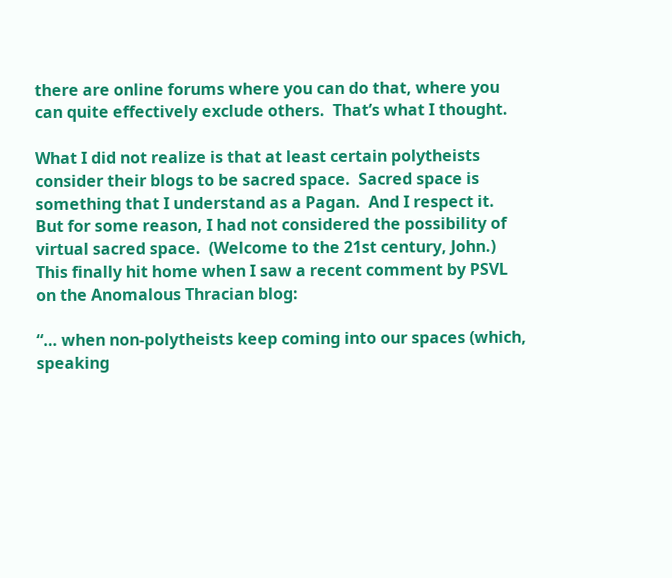there are online forums where you can do that, where you can quite effectively exclude others.  That’s what I thought.

What I did not realize is that at least certain polytheists consider their blogs to be sacred space.  Sacred space is something that I understand as a Pagan.  And I respect it.  But for some reason, I had not considered the possibility of virtual sacred space.  (Welcome to the 21st century, John.)  This finally hit home when I saw a recent comment by PSVL on the Anomalous Thracian blog:

“… when non-polytheists keep coming into our spaces (which, speaking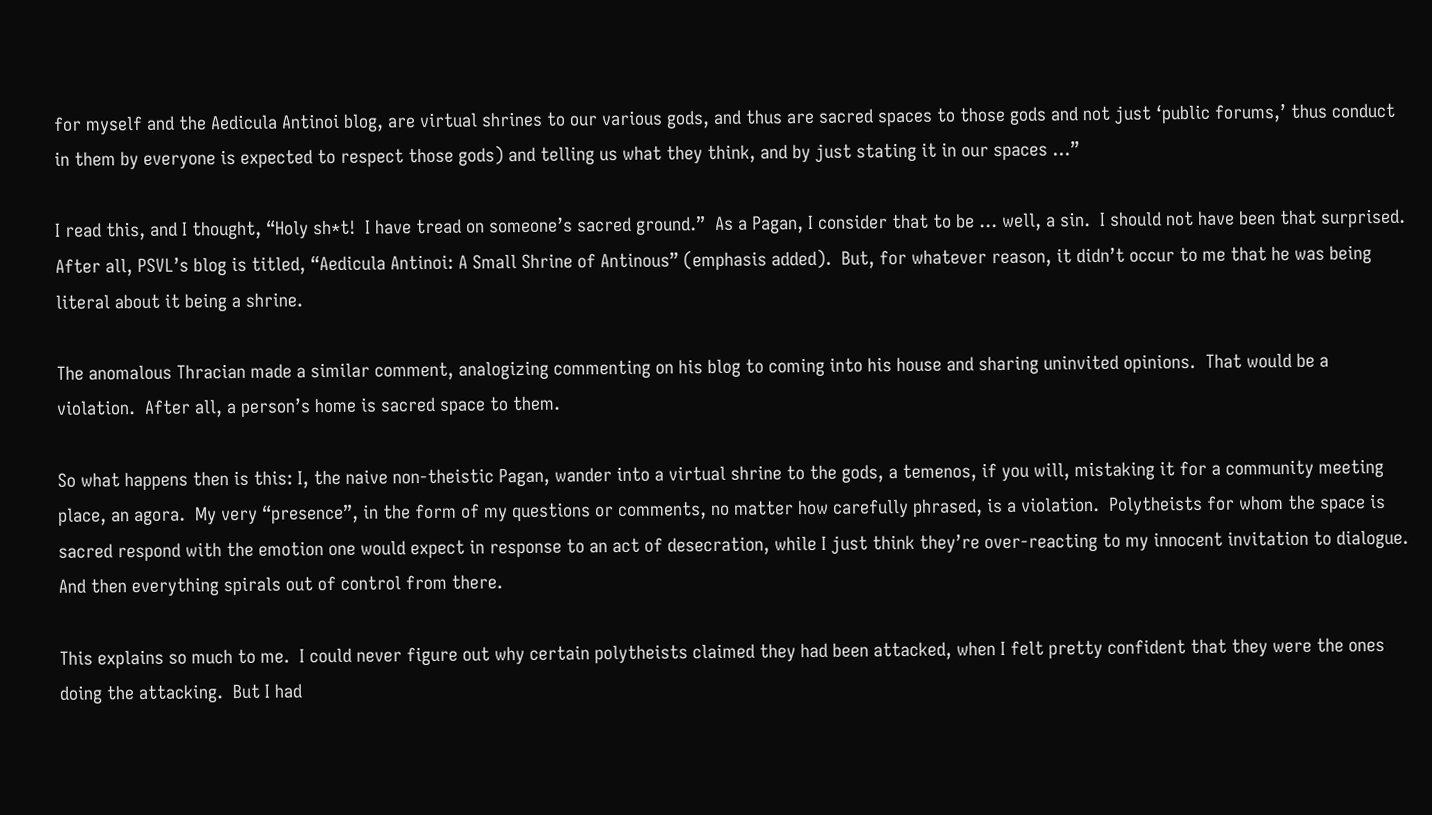for myself and the Aedicula Antinoi blog, are virtual shrines to our various gods, and thus are sacred spaces to those gods and not just ‘public forums,’ thus conduct in them by everyone is expected to respect those gods) and telling us what they think, and by just stating it in our spaces …”

I read this, and I thought, “Holy sh*t!  I have tread on someone’s sacred ground.”  As a Pagan, I consider that to be … well, a sin.  I should not have been that surprised.  After all, PSVL’s blog is titled, “Aedicula Antinoi: A Small Shrine of Antinous” (emphasis added).  But, for whatever reason, it didn’t occur to me that he was being literal about it being a shrine.

The anomalous Thracian made a similar comment, analogizing commenting on his blog to coming into his house and sharing uninvited opinions.  That would be a violation.  After all, a person’s home is sacred space to them.

So what happens then is this: I, the naive non-theistic Pagan, wander into a virtual shrine to the gods, a temenos, if you will, mistaking it for a community meeting place, an agora.  My very “presence”, in the form of my questions or comments, no matter how carefully phrased, is a violation.  Polytheists for whom the space is sacred respond with the emotion one would expect in response to an act of desecration, while I just think they’re over-reacting to my innocent invitation to dialogue.  And then everything spirals out of control from there.

This explains so much to me.  I could never figure out why certain polytheists claimed they had been attacked, when I felt pretty confident that they were the ones doing the attacking.  But I had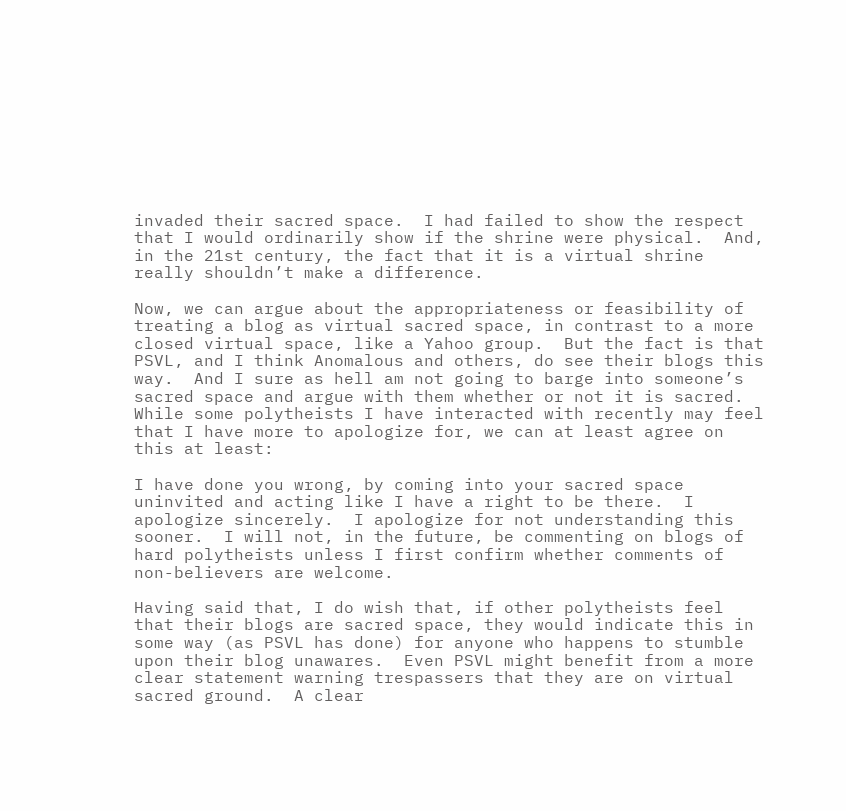invaded their sacred space.  I had failed to show the respect that I would ordinarily show if the shrine were physical.  And, in the 21st century, the fact that it is a virtual shrine really shouldn’t make a difference.

Now, we can argue about the appropriateness or feasibility of treating a blog as virtual sacred space, in contrast to a more closed virtual space, like a Yahoo group.  But the fact is that PSVL, and I think Anomalous and others, do see their blogs this way.  And I sure as hell am not going to barge into someone’s sacred space and argue with them whether or not it is sacred.  While some polytheists I have interacted with recently may feel that I have more to apologize for, we can at least agree on this at least:

I have done you wrong, by coming into your sacred space uninvited and acting like I have a right to be there.  I apologize sincerely.  I apologize for not understanding this sooner.  I will not, in the future, be commenting on blogs of hard polytheists unless I first confirm whether comments of non-believers are welcome.

Having said that, I do wish that, if other polytheists feel that their blogs are sacred space, they would indicate this in some way (as PSVL has done) for anyone who happens to stumble upon their blog unawares.  Even PSVL might benefit from a more clear statement warning trespassers that they are on virtual sacred ground.  A clear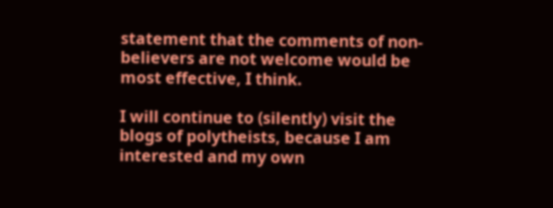statement that the comments of non-believers are not welcome would be most effective, I think.

I will continue to (silently) visit the blogs of polytheists, because I am interested and my own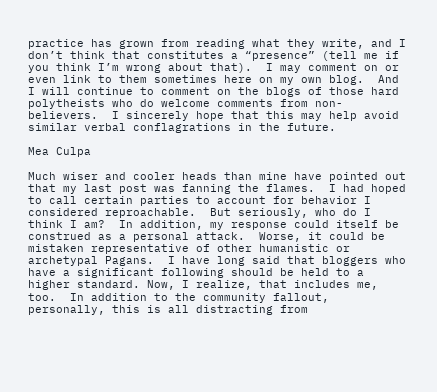practice has grown from reading what they write, and I don’t think that constitutes a “presence” (tell me if you think I’m wrong about that).  I may comment on or even link to them sometimes here on my own blog.  And I will continue to comment on the blogs of those hard polytheists who do welcome comments from non-believers.  I sincerely hope that this may help avoid similar verbal conflagrations in the future.

Mea Culpa

Much wiser and cooler heads than mine have pointed out that my last post was fanning the flames.  I had hoped to call certain parties to account for behavior I considered reproachable.  But seriously, who do I think I am?  In addition, my response could itself be construed as a personal attack.  Worse, it could be mistaken representative of other humanistic or archetypal Pagans.  I have long said that bloggers who have a significant following should be held to a higher standard. Now, I realize, that includes me, too.  In addition to the community fallout, personally, this is all distracting from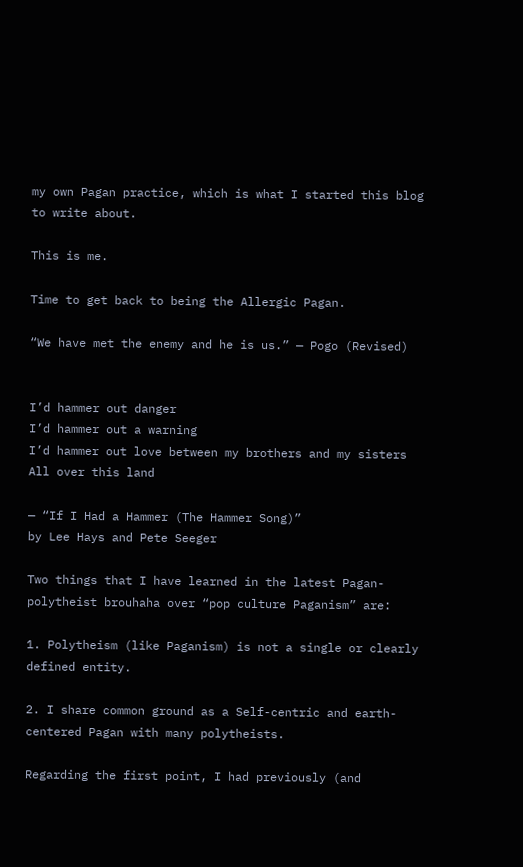my own Pagan practice, which is what I started this blog to write about.

This is me.

Time to get back to being the Allergic Pagan.

“We have met the enemy and he is us.” — Pogo (Revised)


I’d hammer out danger
I’d hammer out a warning
I’d hammer out love between my brothers and my sisters
All over this land

— “If I Had a Hammer (The Hammer Song)”
by Lee Hays and Pete Seeger

Two things that I have learned in the latest Pagan-polytheist brouhaha over “pop culture Paganism” are:

1. Polytheism (like Paganism) is not a single or clearly defined entity.

2. I share common ground as a Self-centric and earth-centered Pagan with many polytheists.

Regarding the first point, I had previously (and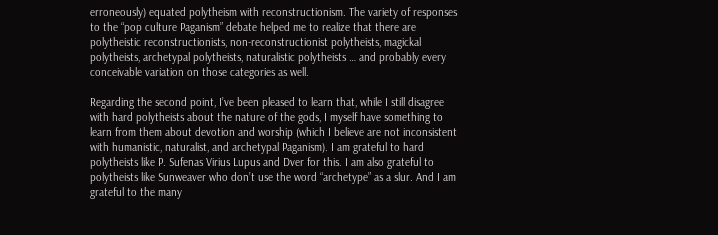erroneously) equated polytheism with reconstructionism. The variety of responses to the “pop culture Paganism” debate helped me to realize that there are polytheistic reconstructionists, non-reconstructionist polytheists, magickal polytheists, archetypal polytheists, naturalistic polytheists … and probably every conceivable variation on those categories as well.

Regarding the second point, I’ve been pleased to learn that, while I still disagree with hard polytheists about the nature of the gods, I myself have something to learn from them about devotion and worship (which I believe are not inconsistent with humanistic, naturalist, and archetypal Paganism). I am grateful to hard polytheists like P. Sufenas Virius Lupus and Dver for this. I am also grateful to polytheists like Sunweaver who don’t use the word “archetype” as a slur. And I am grateful to the many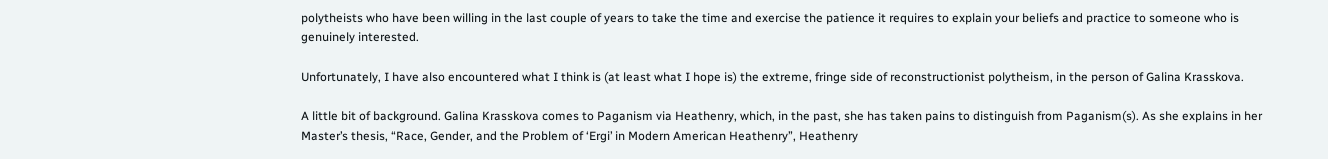polytheists who have been willing in the last couple of years to take the time and exercise the patience it requires to explain your beliefs and practice to someone who is genuinely interested.

Unfortunately, I have also encountered what I think is (at least what I hope is) the extreme, fringe side of reconstructionist polytheism, in the person of Galina Krasskova.

A little bit of background. Galina Krasskova comes to Paganism via Heathenry, which, in the past, she has taken pains to distinguish from Paganism(s). As she explains in her Master’s thesis, “Race, Gender, and the Problem of ‘Ergi’ in Modern American Heathenry”, Heathenry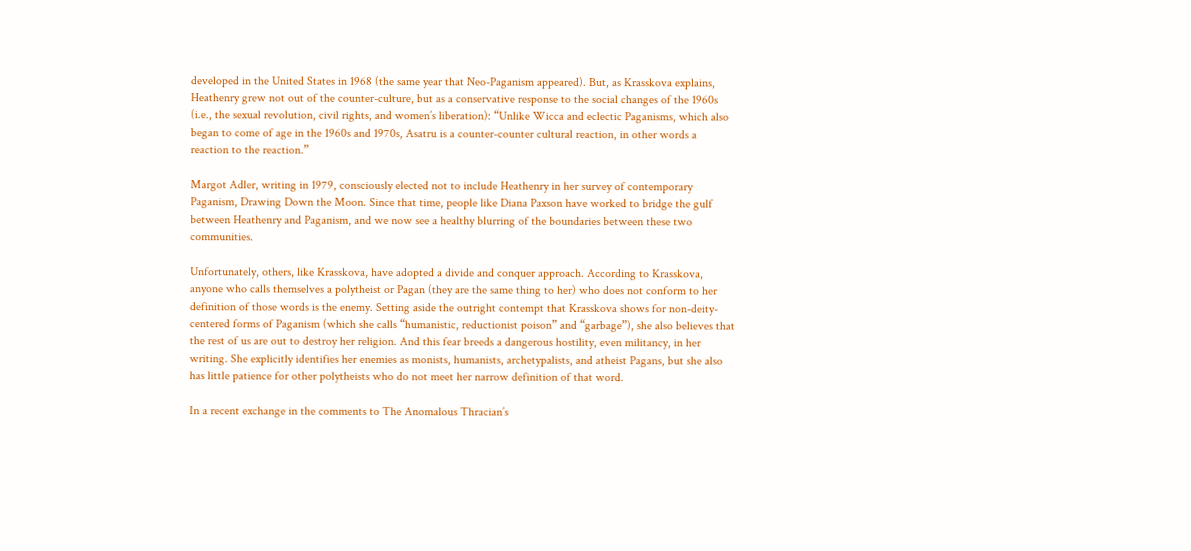developed in the United States in 1968 (the same year that Neo-Paganism appeared). But, as Krasskova explains, Heathenry grew not out of the counter-culture, but as a conservative response to the social changes of the 1960s (i.e., the sexual revolution, civil rights, and women’s liberation): “Unlike Wicca and eclectic Paganisms, which also began to come of age in the 1960s and 1970s, Asatru is a counter-counter cultural reaction, in other words a reaction to the reaction.”

Margot Adler, writing in 1979, consciously elected not to include Heathenry in her survey of contemporary Paganism, Drawing Down the Moon. Since that time, people like Diana Paxson have worked to bridge the gulf between Heathenry and Paganism, and we now see a healthy blurring of the boundaries between these two communities.

Unfortunately, others, like Krasskova, have adopted a divide and conquer approach. According to Krasskova, anyone who calls themselves a polytheist or Pagan (they are the same thing to her) who does not conform to her definition of those words is the enemy. Setting aside the outright contempt that Krasskova shows for non-deity-centered forms of Paganism (which she calls “humanistic, reductionist poison” and “garbage”), she also believes that the rest of us are out to destroy her religion. And this fear breeds a dangerous hostility, even militancy, in her writing. She explicitly identifies her enemies as monists, humanists, archetypalists, and atheist Pagans, but she also has little patience for other polytheists who do not meet her narrow definition of that word.

In a recent exchange in the comments to The Anomalous Thracian’s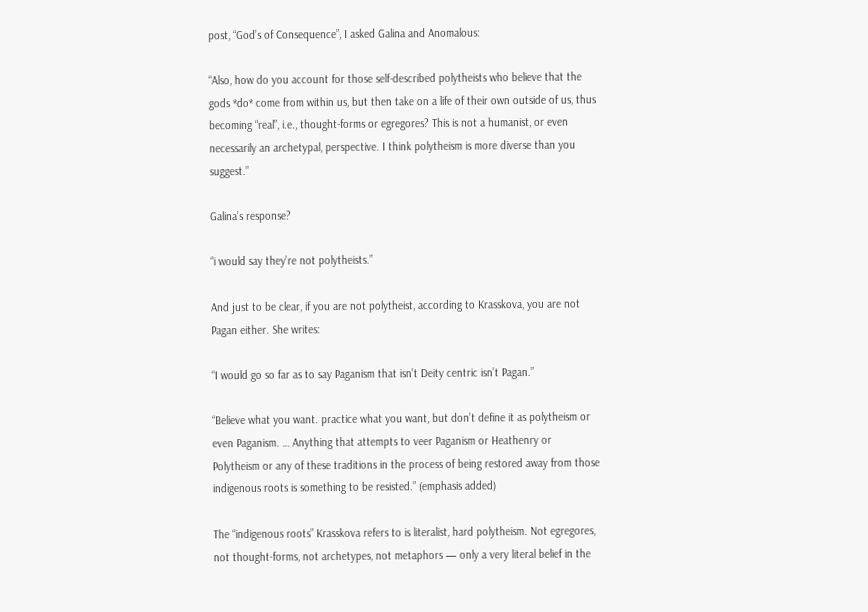post, “God’s of Consequence”, I asked Galina and Anomalous:

“Also, how do you account for those self-described polytheists who believe that the gods *do* come from within us, but then take on a life of their own outside of us, thus becoming “real”, i.e., thought-forms or egregores? This is not a humanist, or even necessarily an archetypal, perspective. I think polytheism is more diverse than you suggest.”

Galina’s response?

“i would say they’re not polytheists.”

And just to be clear, if you are not polytheist, according to Krasskova, you are not Pagan either. She writes:

“I would go so far as to say Paganism that isn’t Deity centric isn’t Pagan.”

“Believe what you want. practice what you want, but don’t define it as polytheism or even Paganism. … Anything that attempts to veer Paganism or Heathenry or Polytheism or any of these traditions in the process of being restored away from those indigenous roots is something to be resisted.” (emphasis added)

The “indigenous roots” Krasskova refers to is literalist, hard polytheism. Not egregores, not thought-forms, not archetypes, not metaphors — only a very literal belief in the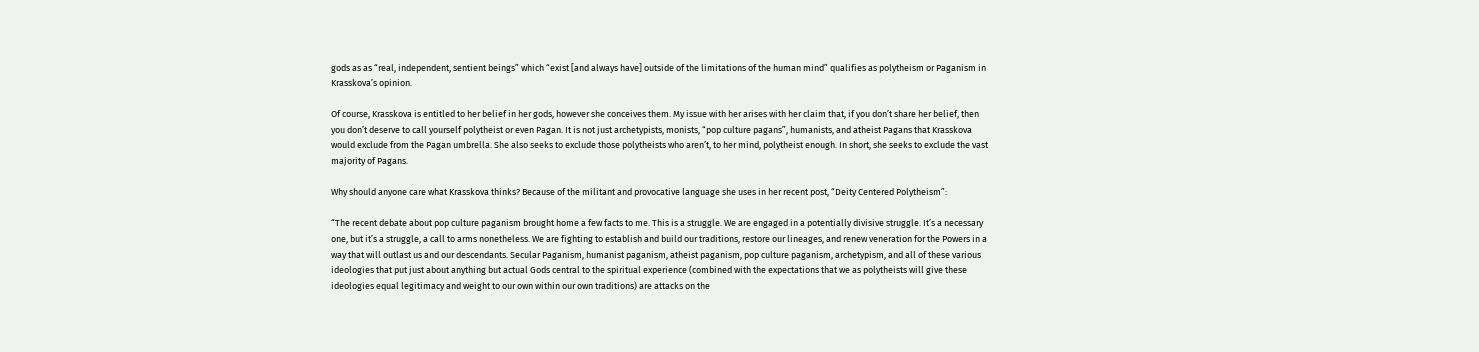gods as as “real, independent, sentient beings” which “exist [and always have] outside of the limitations of the human mind” qualifies as polytheism or Paganism in Krasskova’s opinion.

Of course, Krasskova is entitled to her belief in her gods, however she conceives them. My issue with her arises with her claim that, if you don’t share her belief, then you don’t deserve to call yourself polytheist or even Pagan. It is not just archetypists, monists, “pop culture pagans”, humanists, and atheist Pagans that Krasskova would exclude from the Pagan umbrella. She also seeks to exclude those polytheists who aren’t, to her mind, polytheist enough. In short, she seeks to exclude the vast majority of Pagans.

Why should anyone care what Krasskova thinks? Because of the militant and provocative language she uses in her recent post, “Deity Centered Polytheism”:

“The recent debate about pop culture paganism brought home a few facts to me. This is a struggle. We are engaged in a potentially divisive struggle. It’s a necessary one, but it’s a struggle, a call to arms nonetheless. We are fighting to establish and build our traditions, restore our lineages, and renew veneration for the Powers in a way that will outlast us and our descendants. Secular Paganism, humanist paganism, atheist paganism, pop culture paganism, archetypism, and all of these various ideologies that put just about anything but actual Gods central to the spiritual experience (combined with the expectations that we as polytheists will give these ideologies equal legitimacy and weight to our own within our own traditions) are attacks on the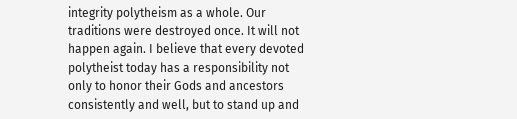integrity polytheism as a whole. Our traditions were destroyed once. It will not happen again. I believe that every devoted polytheist today has a responsibility not only to honor their Gods and ancestors consistently and well, but to stand up and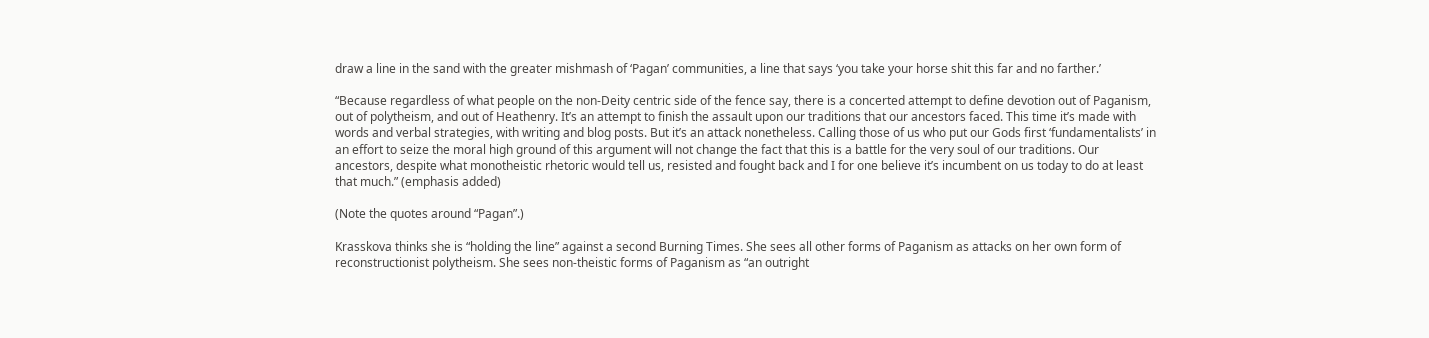draw a line in the sand with the greater mishmash of ‘Pagan’ communities, a line that says ‘you take your horse shit this far and no farther.’

“Because regardless of what people on the non-Deity centric side of the fence say, there is a concerted attempt to define devotion out of Paganism, out of polytheism, and out of Heathenry. It’s an attempt to finish the assault upon our traditions that our ancestors faced. This time it’s made with words and verbal strategies, with writing and blog posts. But it’s an attack nonetheless. Calling those of us who put our Gods first ‘fundamentalists’ in an effort to seize the moral high ground of this argument will not change the fact that this is a battle for the very soul of our traditions. Our ancestors, despite what monotheistic rhetoric would tell us, resisted and fought back and I for one believe it’s incumbent on us today to do at least that much.” (emphasis added)

(Note the quotes around “Pagan”.)

Krasskova thinks she is “holding the line” against a second Burning Times. She sees all other forms of Paganism as attacks on her own form of reconstructionist polytheism. She sees non-theistic forms of Paganism as “an outright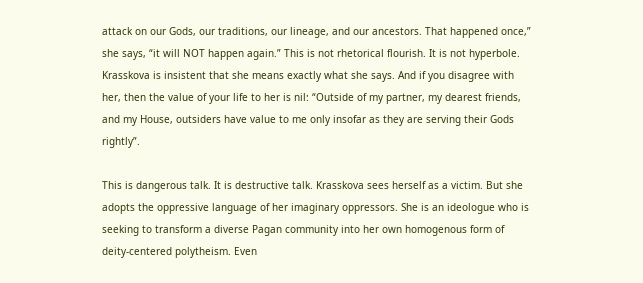attack on our Gods, our traditions, our lineage, and our ancestors. That happened once,” she says, “it will NOT happen again.” This is not rhetorical flourish. It is not hyperbole. Krasskova is insistent that she means exactly what she says. And if you disagree with her, then the value of your life to her is nil: “Outside of my partner, my dearest friends, and my House, outsiders have value to me only insofar as they are serving their Gods rightly”.

This is dangerous talk. It is destructive talk. Krasskova sees herself as a victim. But she adopts the oppressive language of her imaginary oppressors. She is an ideologue who is seeking to transform a diverse Pagan community into her own homogenous form of deity-centered polytheism. Even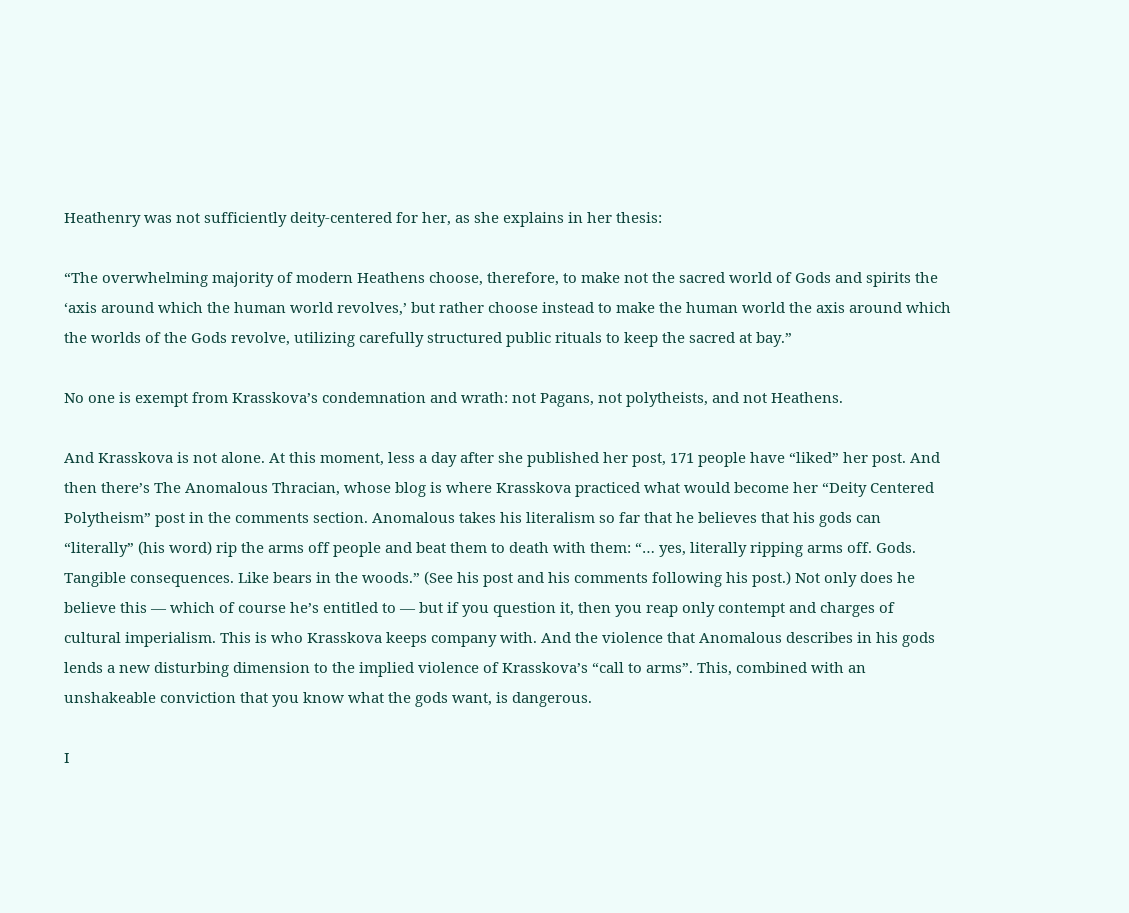Heathenry was not sufficiently deity-centered for her, as she explains in her thesis:

“The overwhelming majority of modern Heathens choose, therefore, to make not the sacred world of Gods and spirits the ‘axis around which the human world revolves,’ but rather choose instead to make the human world the axis around which the worlds of the Gods revolve, utilizing carefully structured public rituals to keep the sacred at bay.”

No one is exempt from Krasskova’s condemnation and wrath: not Pagans, not polytheists, and not Heathens.

And Krasskova is not alone. At this moment, less a day after she published her post, 171 people have “liked” her post. And then there’s The Anomalous Thracian, whose blog is where Krasskova practiced what would become her “Deity Centered Polytheism” post in the comments section. Anomalous takes his literalism so far that he believes that his gods can “literally” (his word) rip the arms off people and beat them to death with them: “… yes, literally ripping arms off. Gods. Tangible consequences. Like bears in the woods.” (See his post and his comments following his post.) Not only does he believe this — which of course he’s entitled to — but if you question it, then you reap only contempt and charges of cultural imperialism. This is who Krasskova keeps company with. And the violence that Anomalous describes in his gods lends a new disturbing dimension to the implied violence of Krasskova’s “call to arms”. This, combined with an unshakeable conviction that you know what the gods want, is dangerous.

I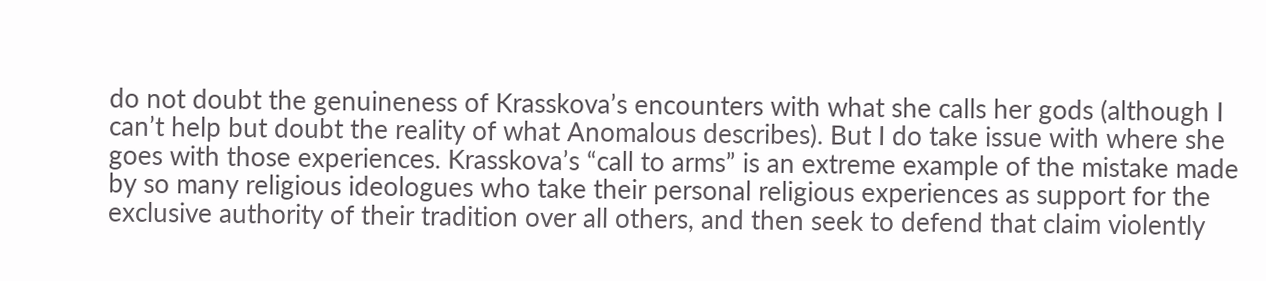do not doubt the genuineness of Krasskova’s encounters with what she calls her gods (although I can’t help but doubt the reality of what Anomalous describes). But I do take issue with where she goes with those experiences. Krasskova’s “call to arms” is an extreme example of the mistake made by so many religious ideologues who take their personal religious experiences as support for the exclusive authority of their tradition over all others, and then seek to defend that claim violently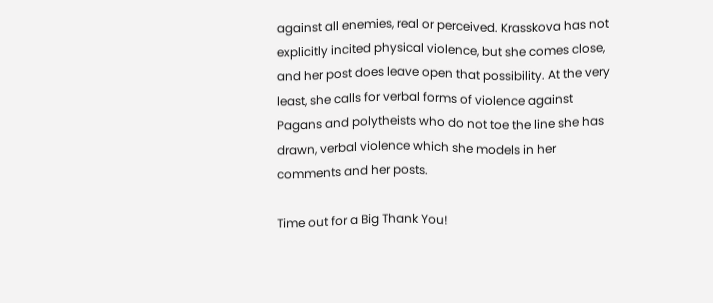against all enemies, real or perceived. Krasskova has not explicitly incited physical violence, but she comes close, and her post does leave open that possibility. At the very least, she calls for verbal forms of violence against Pagans and polytheists who do not toe the line she has drawn, verbal violence which she models in her comments and her posts.

Time out for a Big Thank You!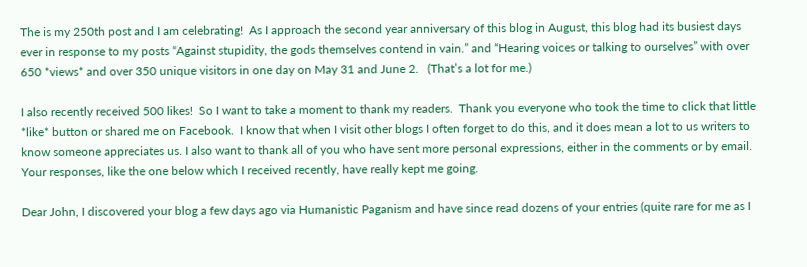The is my 250th post and I am celebrating!  As I approach the second year anniversary of this blog in August, this blog had its busiest days ever in response to my posts “Against stupidity, the gods themselves contend in vain.” and “Hearing voices or talking to ourselves” with over 650 *views* and over 350 unique visitors in one day on May 31 and June 2.   (That’s a lot for me.)

I also recently received 500 likes!  So I want to take a moment to thank my readers.  Thank you everyone who took the time to click that little *like* button or shared me on Facebook.  I know that when I visit other blogs I often forget to do this, and it does mean a lot to us writers to know someone appreciates us. I also want to thank all of you who have sent more personal expressions, either in the comments or by email.  Your responses, like the one below which I received recently, have really kept me going.

Dear John, I discovered your blog a few days ago via Humanistic Paganism and have since read dozens of your entries (quite rare for me as I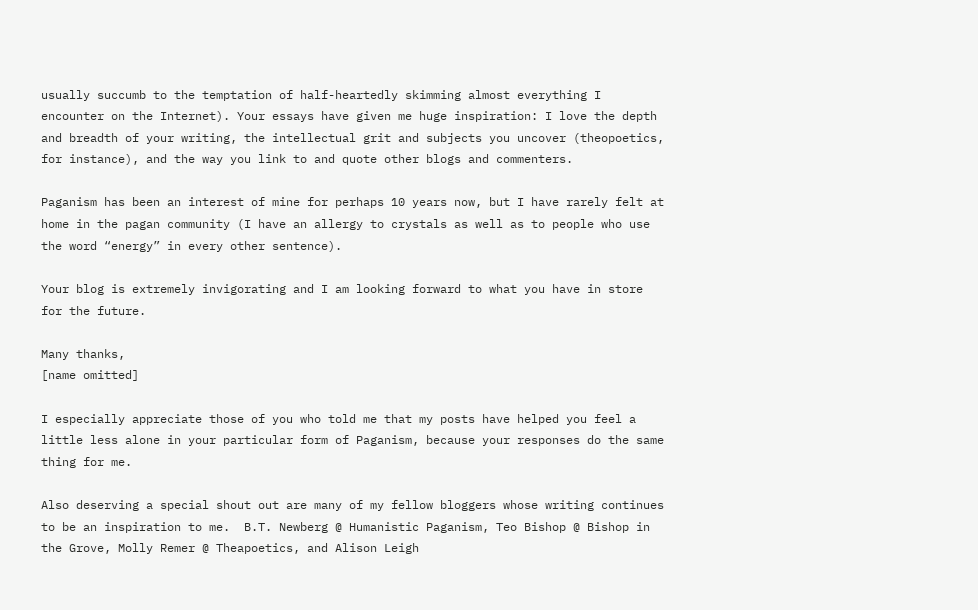usually succumb to the temptation of half-heartedly skimming almost everything I encounter on the Internet). Your essays have given me huge inspiration: I love the depth and breadth of your writing, the intellectual grit and subjects you uncover (theopoetics, for instance), and the way you link to and quote other blogs and commenters.

Paganism has been an interest of mine for perhaps 10 years now, but I have rarely felt at home in the pagan community (I have an allergy to crystals as well as to people who use the word “energy” in every other sentence).

Your blog is extremely invigorating and I am looking forward to what you have in store for the future.

Many thanks,
[name omitted]

I especially appreciate those of you who told me that my posts have helped you feel a little less alone in your particular form of Paganism, because your responses do the same thing for me.

Also deserving a special shout out are many of my fellow bloggers whose writing continues to be an inspiration to me.  B.T. Newberg @ Humanistic Paganism, Teo Bishop @ Bishop in the Grove, Molly Remer @ Theapoetics, and Alison Leigh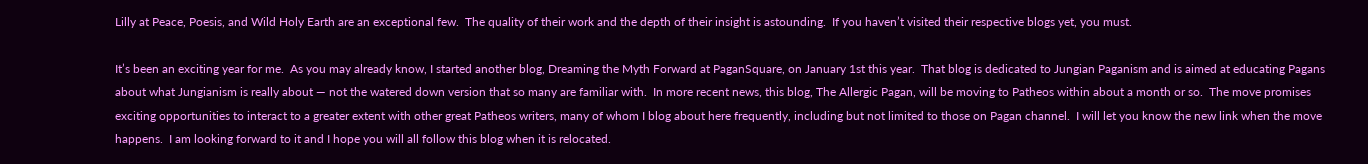Lilly at Peace, Poesis, and Wild Holy Earth are an exceptional few.  The quality of their work and the depth of their insight is astounding.  If you haven’t visited their respective blogs yet, you must.

It’s been an exciting year for me.  As you may already know, I started another blog, Dreaming the Myth Forward at PaganSquare, on January 1st this year.  That blog is dedicated to Jungian Paganism and is aimed at educating Pagans about what Jungianism is really about — not the watered down version that so many are familiar with.  In more recent news, this blog, The Allergic Pagan, will be moving to Patheos within about a month or so.  The move promises exciting opportunities to interact to a greater extent with other great Patheos writers, many of whom I blog about here frequently, including but not limited to those on Pagan channel.  I will let you know the new link when the move happens.  I am looking forward to it and I hope you will all follow this blog when it is relocated.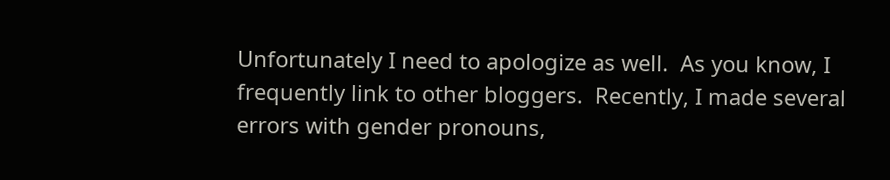Unfortunately I need to apologize as well.  As you know, I frequently link to other bloggers.  Recently, I made several errors with gender pronouns,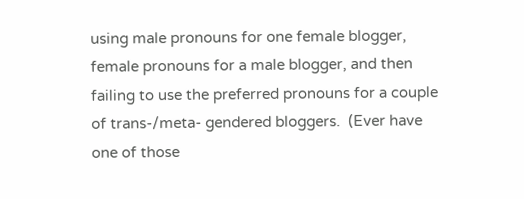using male pronouns for one female blogger, female pronouns for a male blogger, and then failing to use the preferred pronouns for a couple of trans-/meta- gendered bloggers.  (Ever have one of those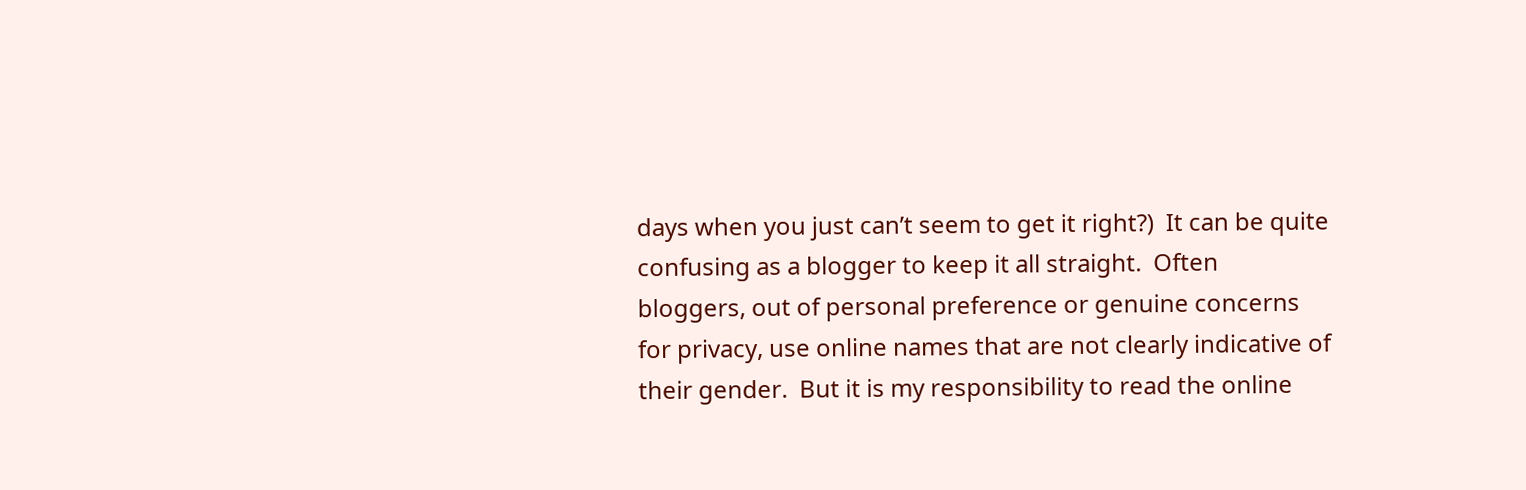days when you just can’t seem to get it right?)  It can be quite confusing as a blogger to keep it all straight.  Often bloggers, out of personal preference or genuine concerns for privacy, use online names that are not clearly indicative of their gender.  But it is my responsibility to read the online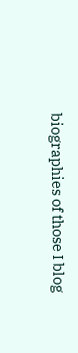biographies of those I blog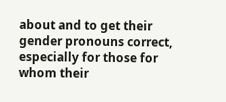about and to get their gender pronouns correct, especially for those for whom their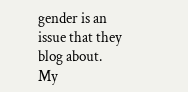gender is an issue that they blog about.  My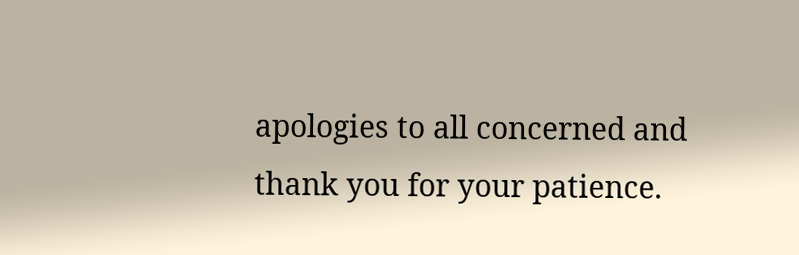apologies to all concerned and thank you for your patience.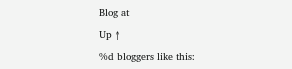Blog at

Up ↑

%d bloggers like this: